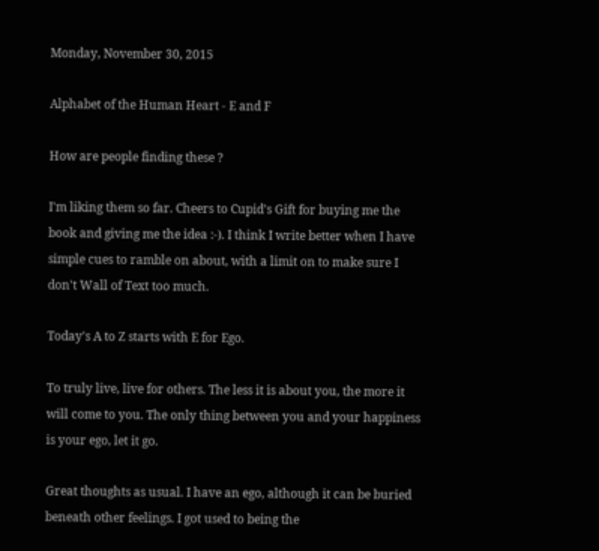Monday, November 30, 2015

Alphabet of the Human Heart - E and F

How are people finding these ?

I'm liking them so far. Cheers to Cupid's Gift for buying me the book and giving me the idea :-). I think I write better when I have simple cues to ramble on about, with a limit on to make sure I don't Wall of Text too much.

Today's A to Z starts with E for Ego.

To truly live, live for others. The less it is about you, the more it will come to you. The only thing between you and your happiness is your ego, let it go.

Great thoughts as usual. I have an ego, although it can be buried beneath other feelings. I got used to being the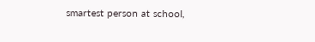smartest person at school,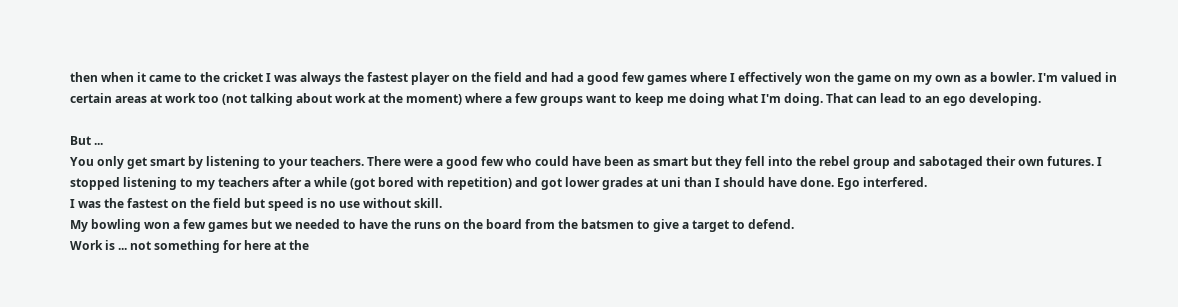then when it came to the cricket I was always the fastest player on the field and had a good few games where I effectively won the game on my own as a bowler. I'm valued in certain areas at work too (not talking about work at the moment) where a few groups want to keep me doing what I'm doing. That can lead to an ego developing.

But ...
You only get smart by listening to your teachers. There were a good few who could have been as smart but they fell into the rebel group and sabotaged their own futures. I stopped listening to my teachers after a while (got bored with repetition) and got lower grades at uni than I should have done. Ego interfered.
I was the fastest on the field but speed is no use without skill.
My bowling won a few games but we needed to have the runs on the board from the batsmen to give a target to defend.
Work is ... not something for here at the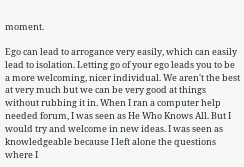moment.

Ego can lead to arrogance very easily, which can easily lead to isolation. Letting go of your ego leads you to be a more welcoming, nicer individual. We aren't the best at very much but we can be very good at things without rubbing it in. When I ran a computer help needed forum, I was seen as He Who Knows All. But I would try and welcome in new ideas. I was seen as knowledgeable because I left alone the questions where I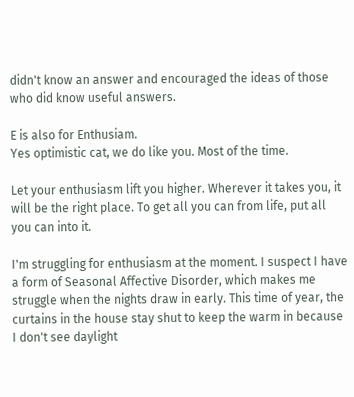didn't know an answer and encouraged the ideas of those who did know useful answers.

E is also for Enthusiam.
Yes optimistic cat, we do like you. Most of the time.

Let your enthusiasm lift you higher. Wherever it takes you, it will be the right place. To get all you can from life, put all you can into it.

I'm struggling for enthusiasm at the moment. I suspect I have a form of Seasonal Affective Disorder, which makes me struggle when the nights draw in early. This time of year, the curtains in the house stay shut to keep the warm in because I don't see daylight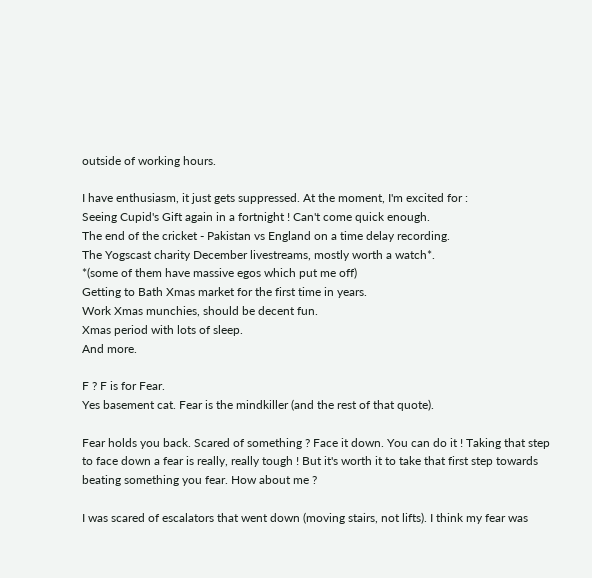outside of working hours.

I have enthusiasm, it just gets suppressed. At the moment, I'm excited for :
Seeing Cupid's Gift again in a fortnight ! Can't come quick enough.
The end of the cricket - Pakistan vs England on a time delay recording.
The Yogscast charity December livestreams, mostly worth a watch*.
*(some of them have massive egos which put me off)
Getting to Bath Xmas market for the first time in years.
Work Xmas munchies, should be decent fun.
Xmas period with lots of sleep.
And more.

F ? F is for Fear.
Yes basement cat. Fear is the mindkiller (and the rest of that quote).

Fear holds you back. Scared of something ? Face it down. You can do it ! Taking that step to face down a fear is really, really tough ! But it's worth it to take that first step towards beating something you fear. How about me ?

I was scared of escalators that went down (moving stairs, not lifts). I think my fear was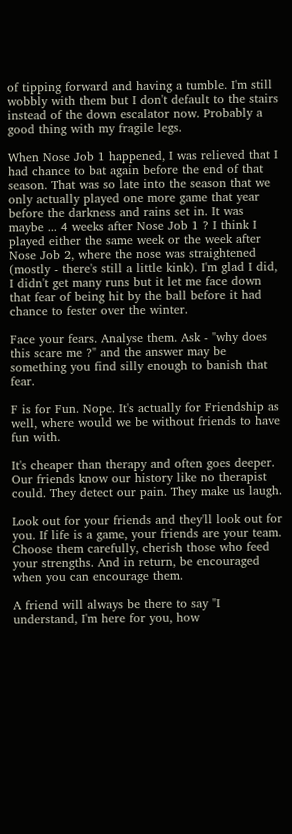of tipping forward and having a tumble. I'm still wobbly with them but I don't default to the stairs instead of the down escalator now. Probably a good thing with my fragile legs.

When Nose Job 1 happened, I was relieved that I had chance to bat again before the end of that season. That was so late into the season that we only actually played one more game that year before the darkness and rains set in. It was maybe ... 4 weeks after Nose Job 1 ? I think I played either the same week or the week after Nose Job 2, where the nose was straightened (mostly - there's still a little kink). I'm glad I did, I didn't get many runs but it let me face down that fear of being hit by the ball before it had chance to fester over the winter.

Face your fears. Analyse them. Ask - "why does this scare me ?" and the answer may be something you find silly enough to banish that fear.

F is for Fun. Nope. It's actually for Friendship as well, where would we be without friends to have fun with.

It's cheaper than therapy and often goes deeper. Our friends know our history like no therapist could. They detect our pain. They make us laugh.

Look out for your friends and they'll look out for you. If life is a game, your friends are your team. Choose them carefully, cherish those who feed your strengths. And in return, be encouraged when you can encourage them.

A friend will always be there to say "I understand, I'm here for you, how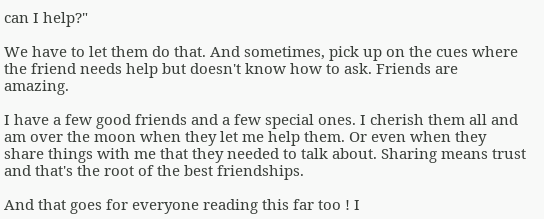can I help?"

We have to let them do that. And sometimes, pick up on the cues where the friend needs help but doesn't know how to ask. Friends are amazing.

I have a few good friends and a few special ones. I cherish them all and am over the moon when they let me help them. Or even when they share things with me that they needed to talk about. Sharing means trust and that's the root of the best friendships.

And that goes for everyone reading this far too ! I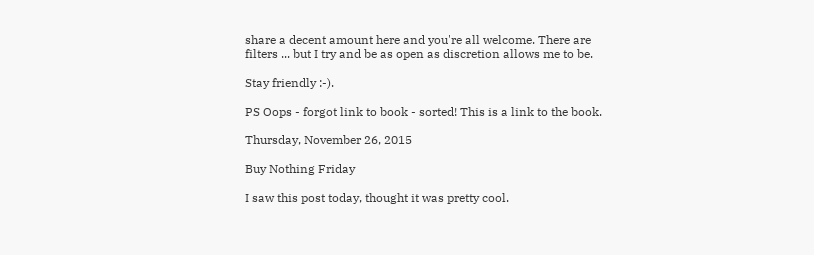share a decent amount here and you're all welcome. There are filters ... but I try and be as open as discretion allows me to be.

Stay friendly :-).

PS Oops - forgot link to book - sorted! This is a link to the book.

Thursday, November 26, 2015

Buy Nothing Friday

I saw this post today, thought it was pretty cool.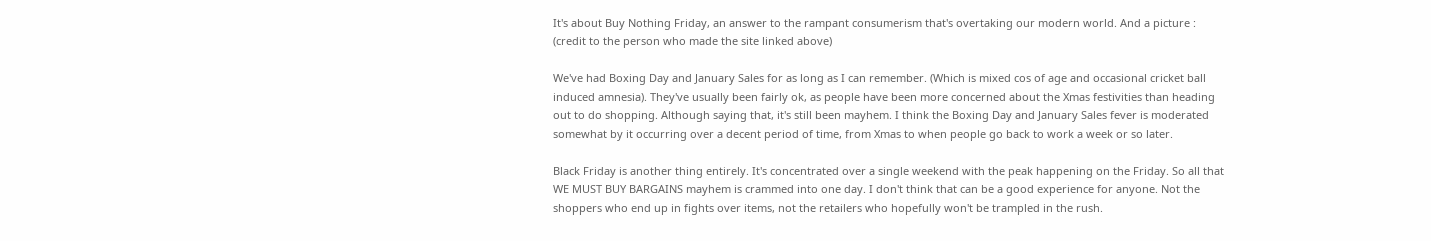It's about Buy Nothing Friday, an answer to the rampant consumerism that's overtaking our modern world. And a picture :
(credit to the person who made the site linked above)

We've had Boxing Day and January Sales for as long as I can remember. (Which is mixed cos of age and occasional cricket ball induced amnesia). They've usually been fairly ok, as people have been more concerned about the Xmas festivities than heading out to do shopping. Although saying that, it's still been mayhem. I think the Boxing Day and January Sales fever is moderated somewhat by it occurring over a decent period of time, from Xmas to when people go back to work a week or so later.

Black Friday is another thing entirely. It's concentrated over a single weekend with the peak happening on the Friday. So all that WE MUST BUY BARGAINS mayhem is crammed into one day. I don't think that can be a good experience for anyone. Not the shoppers who end up in fights over items, not the retailers who hopefully won't be trampled in the rush.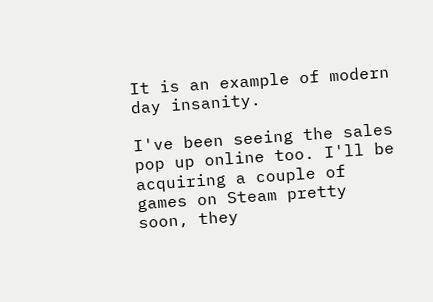It is an example of modern day insanity.

I've been seeing the sales pop up online too. I'll be acquiring a couple of games on Steam pretty soon, they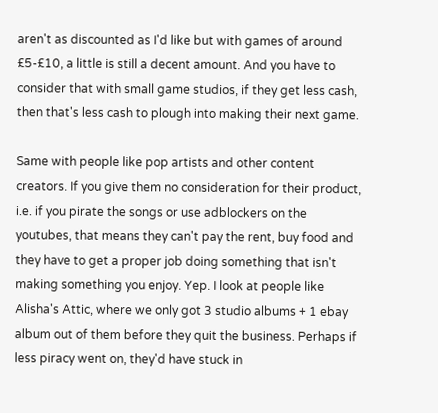aren't as discounted as I'd like but with games of around £5-£10, a little is still a decent amount. And you have to consider that with small game studios, if they get less cash, then that's less cash to plough into making their next game.

Same with people like pop artists and other content creators. If you give them no consideration for their product, i.e. if you pirate the songs or use adblockers on the youtubes, that means they can't pay the rent, buy food and they have to get a proper job doing something that isn't making something you enjoy. Yep. I look at people like Alisha's Attic, where we only got 3 studio albums + 1 ebay album out of them before they quit the business. Perhaps if less piracy went on, they'd have stuck in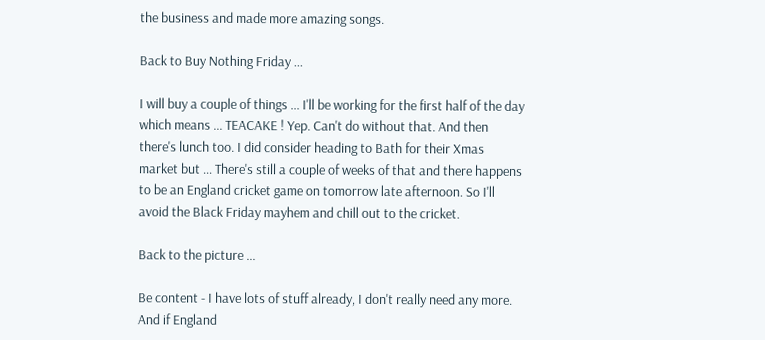the business and made more amazing songs.

Back to Buy Nothing Friday ...

I will buy a couple of things ... I'll be working for the first half of the day which means ... TEACAKE ! Yep. Can't do without that. And then there's lunch too. I did consider heading to Bath for their Xmas market but ... There's still a couple of weeks of that and there happens to be an England cricket game on tomorrow late afternoon. So I'll avoid the Black Friday mayhem and chill out to the cricket.

Back to the picture ...

Be content - I have lots of stuff already, I don't really need any more. And if England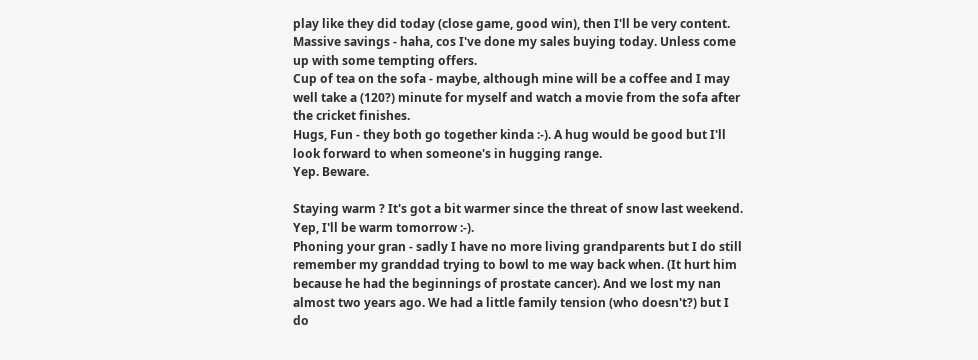play like they did today (close game, good win), then I'll be very content.
Massive savings - haha, cos I've done my sales buying today. Unless come up with some tempting offers.
Cup of tea on the sofa - maybe, although mine will be a coffee and I may well take a (120?) minute for myself and watch a movie from the sofa after the cricket finishes.
Hugs, Fun - they both go together kinda :-). A hug would be good but I'll look forward to when someone's in hugging range.
Yep. Beware.

Staying warm ? It's got a bit warmer since the threat of snow last weekend. Yep, I'll be warm tomorrow :-).
Phoning your gran - sadly I have no more living grandparents but I do still remember my granddad trying to bowl to me way back when. (It hurt him because he had the beginnings of prostate cancer). And we lost my nan almost two years ago. We had a little family tension (who doesn't?) but I do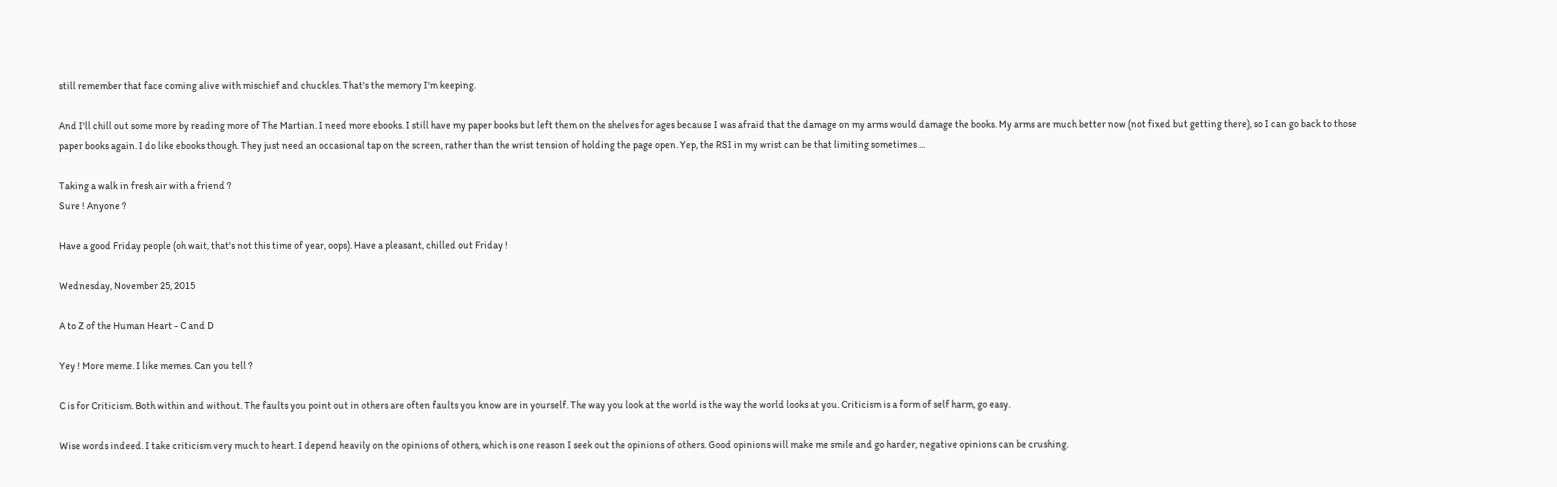still remember that face coming alive with mischief and chuckles. That's the memory I'm keeping.

And I'll chill out some more by reading more of The Martian. I need more ebooks. I still have my paper books but left them on the shelves for ages because I was afraid that the damage on my arms would damage the books. My arms are much better now (not fixed but getting there), so I can go back to those paper books again. I do like ebooks though. They just need an occasional tap on the screen, rather than the wrist tension of holding the page open. Yep, the RSI in my wrist can be that limiting sometimes ...

Taking a walk in fresh air with a friend ?
Sure ! Anyone ?

Have a good Friday people (oh wait, that's not this time of year, oops). Have a pleasant, chilled out Friday !

Wednesday, November 25, 2015

A to Z of the Human Heart - C and D

Yey ! More meme. I like memes. Can you tell ?

C is for Criticism. Both within and without. The faults you point out in others are often faults you know are in yourself. The way you look at the world is the way the world looks at you. Criticism is a form of self harm, go easy.

Wise words indeed. I take criticism very much to heart. I depend heavily on the opinions of others, which is one reason I seek out the opinions of others. Good opinions will make me smile and go harder, negative opinions can be crushing.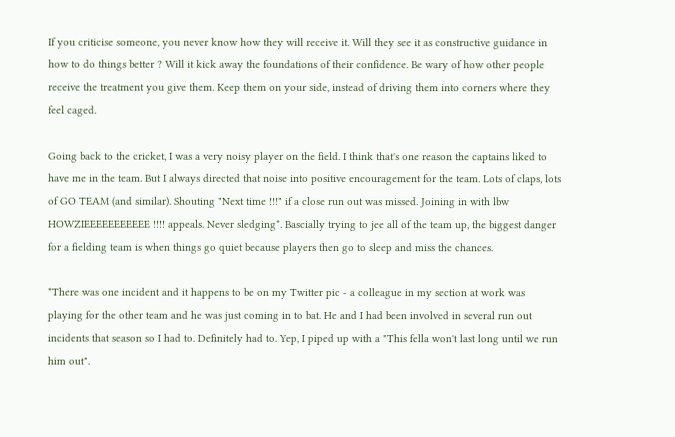If you criticise someone, you never know how they will receive it. Will they see it as constructive guidance in how to do things better ? Will it kick away the foundations of their confidence. Be wary of how other people receive the treatment you give them. Keep them on your side, instead of driving them into corners where they feel caged.

Going back to the cricket, I was a very noisy player on the field. I think that's one reason the captains liked to have me in the team. But I always directed that noise into positive encouragement for the team. Lots of claps, lots of GO TEAM (and similar). Shouting "Next time !!!" if a close run out was missed. Joining in with lbw HOWZIEEEEEEEEEEE !!!! appeals. Never sledging*. Bascially trying to jee all of the team up, the biggest danger for a fielding team is when things go quiet because players then go to sleep and miss the chances.

*There was one incident and it happens to be on my Twitter pic - a colleague in my section at work was playing for the other team and he was just coming in to bat. He and I had been involved in several run out incidents that season so I had to. Definitely had to. Yep, I piped up with a "This fella won't last long until we run him out".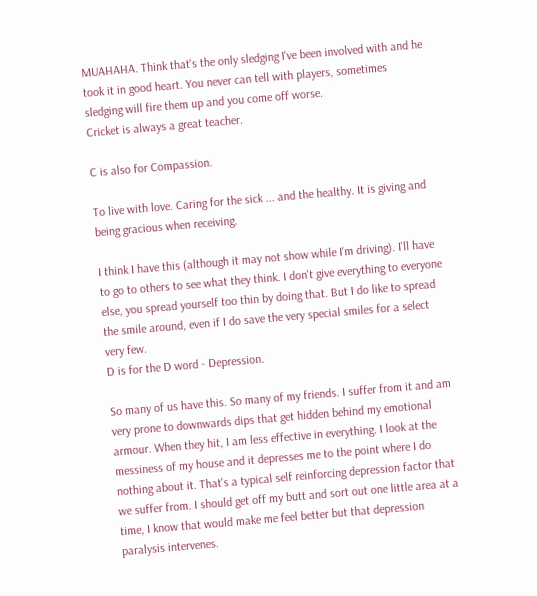MUAHAHA. Think that's the only sledging I've been involved with and he took it in good heart. You never can tell with players, sometimes sledging will fire them up and you come off worse.
Cricket is always a great teacher.

C is also for Compassion.

To live with love. Caring for the sick ... and the healthy. It is giving and being gracious when receiving.

I think I have this (although it may not show while I'm driving). I'll have to go to others to see what they think. I don't give everything to everyone else, you spread yourself too thin by doing that. But I do like to spread the smile around, even if I do save the very special smiles for a select very few.
D is for the D word - Depression.

So many of us have this. So many of my friends. I suffer from it and am very prone to downwards dips that get hidden behind my emotional armour. When they hit, I am less effective in everything. I look at the messiness of my house and it depresses me to the point where I do nothing about it. That's a typical self reinforcing depression factor that we suffer from. I should get off my butt and sort out one little area at a time, I know that would make me feel better but that depression paralysis intervenes.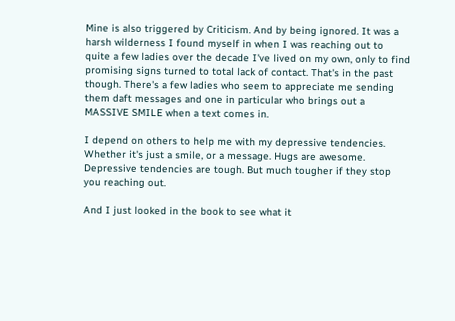Mine is also triggered by Criticism. And by being ignored. It was a harsh wilderness I found myself in when I was reaching out to quite a few ladies over the decade I've lived on my own, only to find promising signs turned to total lack of contact. That's in the past though. There's a few ladies who seem to appreciate me sending them daft messages and one in particular who brings out a MASSIVE SMILE when a text comes in.

I depend on others to help me with my depressive tendencies. Whether it's just a smile, or a message. Hugs are awesome. Depressive tendencies are tough. But much tougher if they stop you reaching out.

And I just looked in the book to see what it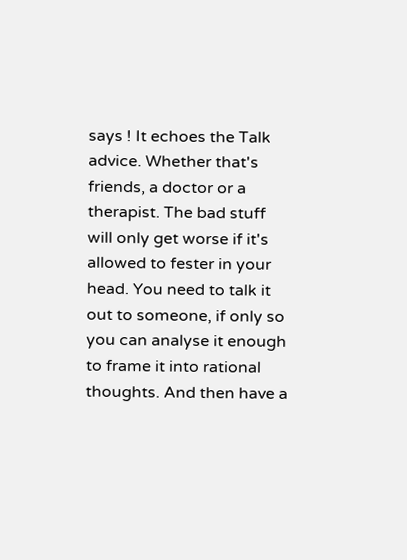says ! It echoes the Talk advice. Whether that's friends, a doctor or a therapist. The bad stuff will only get worse if it's allowed to fester in your head. You need to talk it out to someone, if only so you can analyse it enough to frame it into rational thoughts. And then have a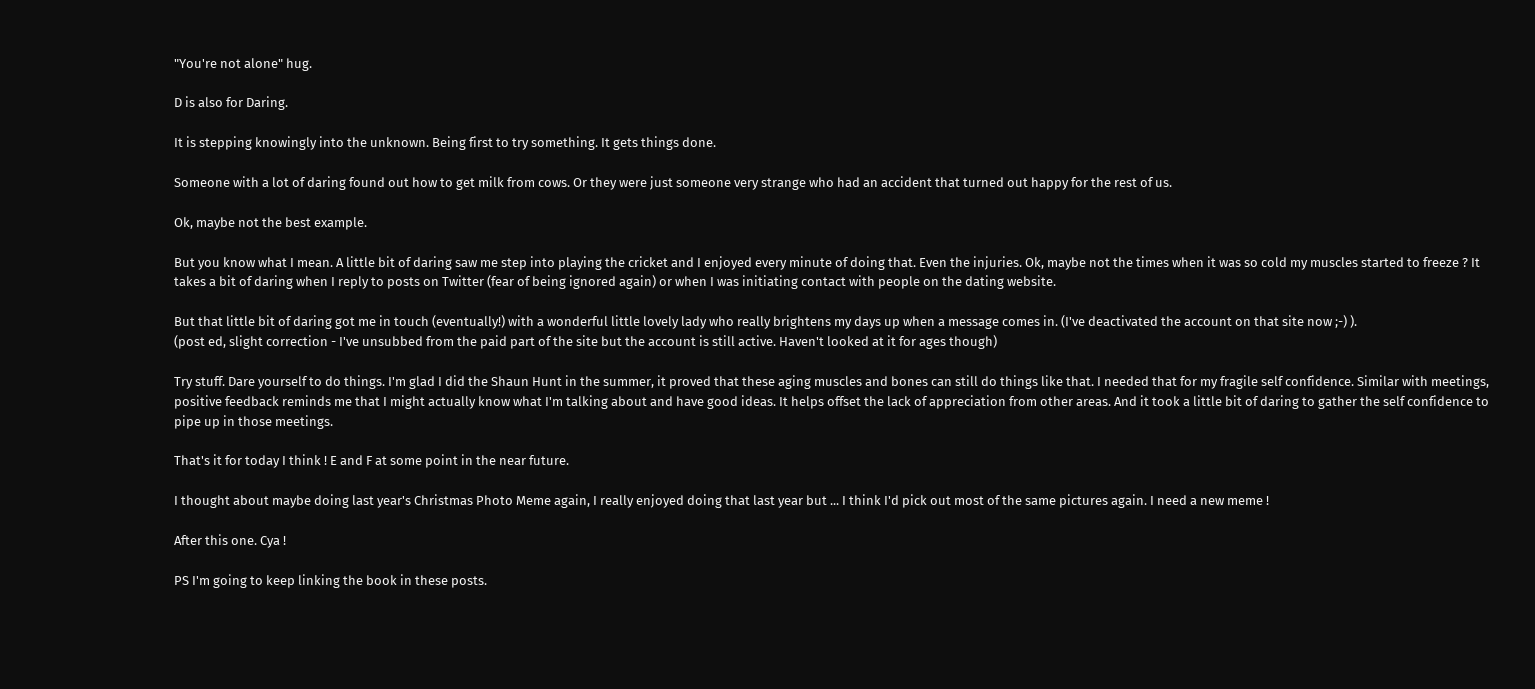"You're not alone" hug.

D is also for Daring.

It is stepping knowingly into the unknown. Being first to try something. It gets things done.

Someone with a lot of daring found out how to get milk from cows. Or they were just someone very strange who had an accident that turned out happy for the rest of us.

Ok, maybe not the best example.

But you know what I mean. A little bit of daring saw me step into playing the cricket and I enjoyed every minute of doing that. Even the injuries. Ok, maybe not the times when it was so cold my muscles started to freeze ? It takes a bit of daring when I reply to posts on Twitter (fear of being ignored again) or when I was initiating contact with people on the dating website.

But that little bit of daring got me in touch (eventually!) with a wonderful little lovely lady who really brightens my days up when a message comes in. (I've deactivated the account on that site now ;-) ).
(post ed, slight correction - I've unsubbed from the paid part of the site but the account is still active. Haven't looked at it for ages though)

Try stuff. Dare yourself to do things. I'm glad I did the Shaun Hunt in the summer, it proved that these aging muscles and bones can still do things like that. I needed that for my fragile self confidence. Similar with meetings, positive feedback reminds me that I might actually know what I'm talking about and have good ideas. It helps offset the lack of appreciation from other areas. And it took a little bit of daring to gather the self confidence to pipe up in those meetings.

That's it for today I think ! E and F at some point in the near future.

I thought about maybe doing last year's Christmas Photo Meme again, I really enjoyed doing that last year but ... I think I'd pick out most of the same pictures again. I need a new meme !

After this one. Cya !

PS I'm going to keep linking the book in these posts.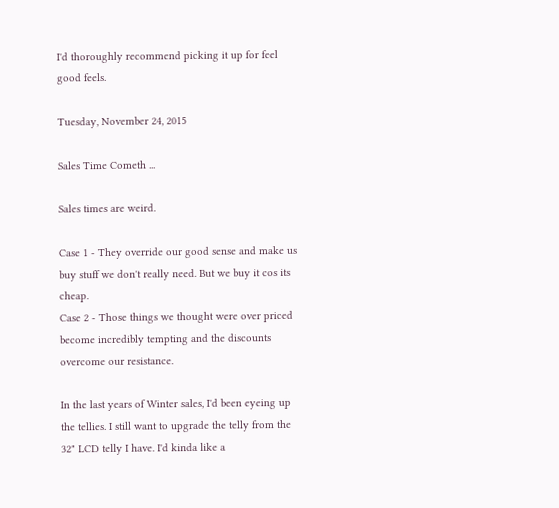I'd thoroughly recommend picking it up for feel good feels.

Tuesday, November 24, 2015

Sales Time Cometh ...

Sales times are weird.

Case 1 - They override our good sense and make us buy stuff we don't really need. But we buy it cos its cheap.
Case 2 - Those things we thought were over priced become incredibly tempting and the discounts overcome our resistance.

In the last years of Winter sales, I'd been eyeing up the tellies. I still want to upgrade the telly from the 32" LCD telly I have. I'd kinda like a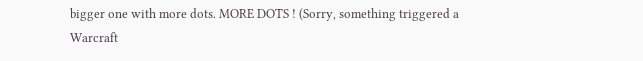bigger one with more dots. MORE DOTS ! (Sorry, something triggered a Warcraft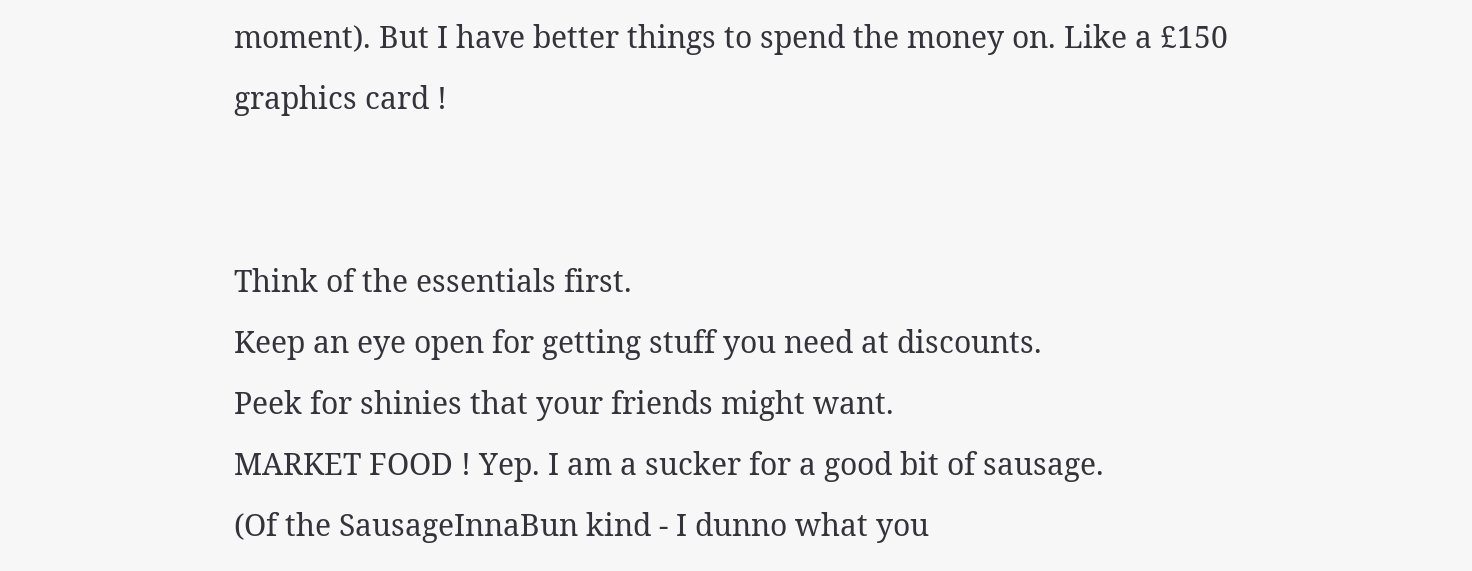moment). But I have better things to spend the money on. Like a £150 graphics card !


Think of the essentials first.
Keep an eye open for getting stuff you need at discounts.
Peek for shinies that your friends might want.
MARKET FOOD ! Yep. I am a sucker for a good bit of sausage.
(Of the SausageInnaBun kind - I dunno what you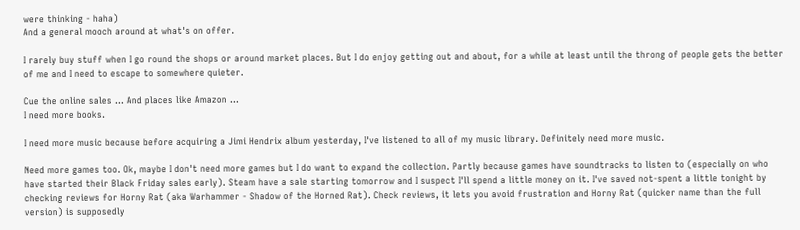were thinking - haha)
And a general mooch around at what's on offer.

I rarely buy stuff when I go round the shops or around market places. But I do enjoy getting out and about, for a while at least until the throng of people gets the better of me and I need to escape to somewhere quieter.

Cue the online sales ... And places like Amazon ...
I need more books.

I need more music because before acquiring a Jimi Hendrix album yesterday, I've listened to all of my music library. Definitely need more music.

Need more games too. Ok, maybe I don't need more games but I do want to expand the collection. Partly because games have soundtracks to listen to (especially on who have started their Black Friday sales early). Steam have a sale starting tomorrow and I suspect I'll spend a little money on it. I've saved not-spent a little tonight by checking reviews for Horny Rat (aka Warhammer - Shadow of the Horned Rat). Check reviews, it lets you avoid frustration and Horny Rat (quicker name than the full version) is supposedly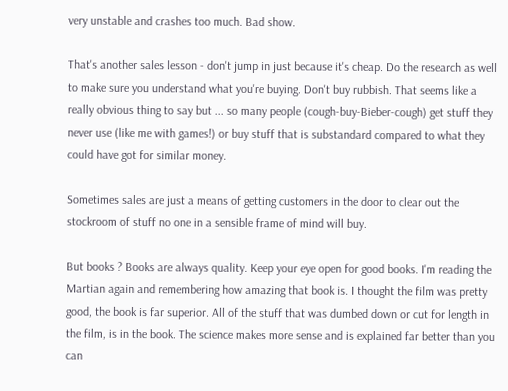very unstable and crashes too much. Bad show.

That's another sales lesson - don't jump in just because it's cheap. Do the research as well to make sure you understand what you're buying. Don't buy rubbish. That seems like a really obvious thing to say but ... so many people (cough-buy-Bieber-cough) get stuff they never use (like me with games!) or buy stuff that is substandard compared to what they could have got for similar money.

Sometimes sales are just a means of getting customers in the door to clear out the stockroom of stuff no one in a sensible frame of mind will buy.

But books ? Books are always quality. Keep your eye open for good books. I'm reading the Martian again and remembering how amazing that book is. I thought the film was pretty good, the book is far superior. All of the stuff that was dumbed down or cut for length in the film, is in the book. The science makes more sense and is explained far better than you can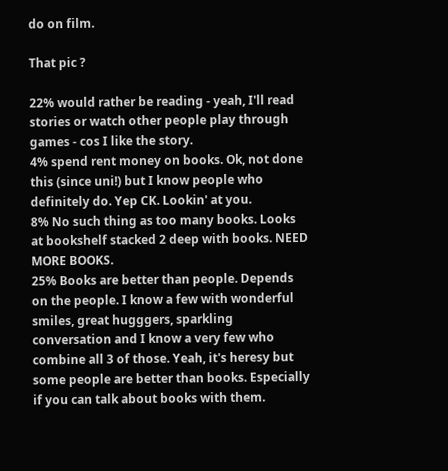do on film.

That pic ?

22% would rather be reading - yeah, I'll read stories or watch other people play through games - cos I like the story.
4% spend rent money on books. Ok, not done this (since uni!) but I know people who definitely do. Yep CK. Lookin' at you.
8% No such thing as too many books. Looks at bookshelf stacked 2 deep with books. NEED MORE BOOKS.
25% Books are better than people. Depends on the people. I know a few with wonderful smiles, great hugggers, sparkling conversation and I know a very few who combine all 3 of those. Yeah, it's heresy but some people are better than books. Especially if you can talk about books with them.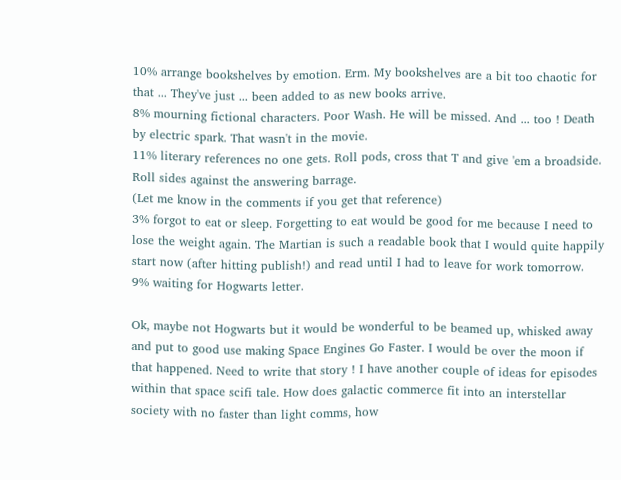10% arrange bookshelves by emotion. Erm. My bookshelves are a bit too chaotic for that ... They've just ... been added to as new books arrive.
8% mourning fictional characters. Poor Wash. He will be missed. And ... too ! Death by electric spark. That wasn't in the movie.
11% literary references no one gets. Roll pods, cross that T and give 'em a broadside. Roll sides against the answering barrage.
(Let me know in the comments if you get that reference)
3% forgot to eat or sleep. Forgetting to eat would be good for me because I need to lose the weight again. The Martian is such a readable book that I would quite happily start now (after hitting publish!) and read until I had to leave for work tomorrow.
9% waiting for Hogwarts letter.

Ok, maybe not Hogwarts but it would be wonderful to be beamed up, whisked away and put to good use making Space Engines Go Faster. I would be over the moon if that happened. Need to write that story ! I have another couple of ideas for episodes within that space scifi tale. How does galactic commerce fit into an interstellar society with no faster than light comms, how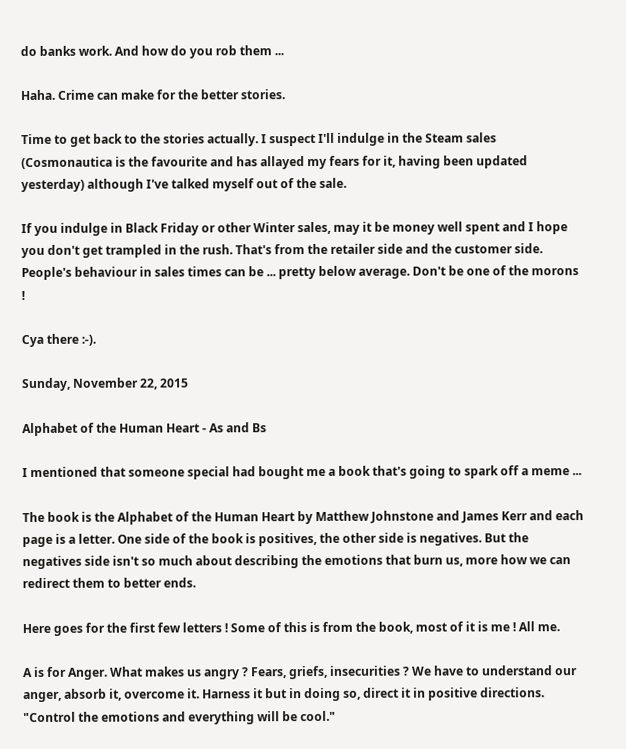do banks work. And how do you rob them ...

Haha. Crime can make for the better stories.

Time to get back to the stories actually. I suspect I'll indulge in the Steam sales (Cosmonautica is the favourite and has allayed my fears for it, having been updated yesterday) although I've talked myself out of the sale.

If you indulge in Black Friday or other Winter sales, may it be money well spent and I hope you don't get trampled in the rush. That's from the retailer side and the customer side. People's behaviour in sales times can be ... pretty below average. Don't be one of the morons !

Cya there :-).

Sunday, November 22, 2015

Alphabet of the Human Heart - As and Bs

I mentioned that someone special had bought me a book that's going to spark off a meme ...

The book is the Alphabet of the Human Heart by Matthew Johnstone and James Kerr and each page is a letter. One side of the book is positives, the other side is negatives. But the negatives side isn't so much about describing the emotions that burn us, more how we can redirect them to better ends.

Here goes for the first few letters ! Some of this is from the book, most of it is me ! All me.

A is for Anger. What makes us angry ? Fears, griefs, insecurities ? We have to understand our anger, absorb it, overcome it. Harness it but in doing so, direct it in positive directions. "Control the emotions and everything will be cool."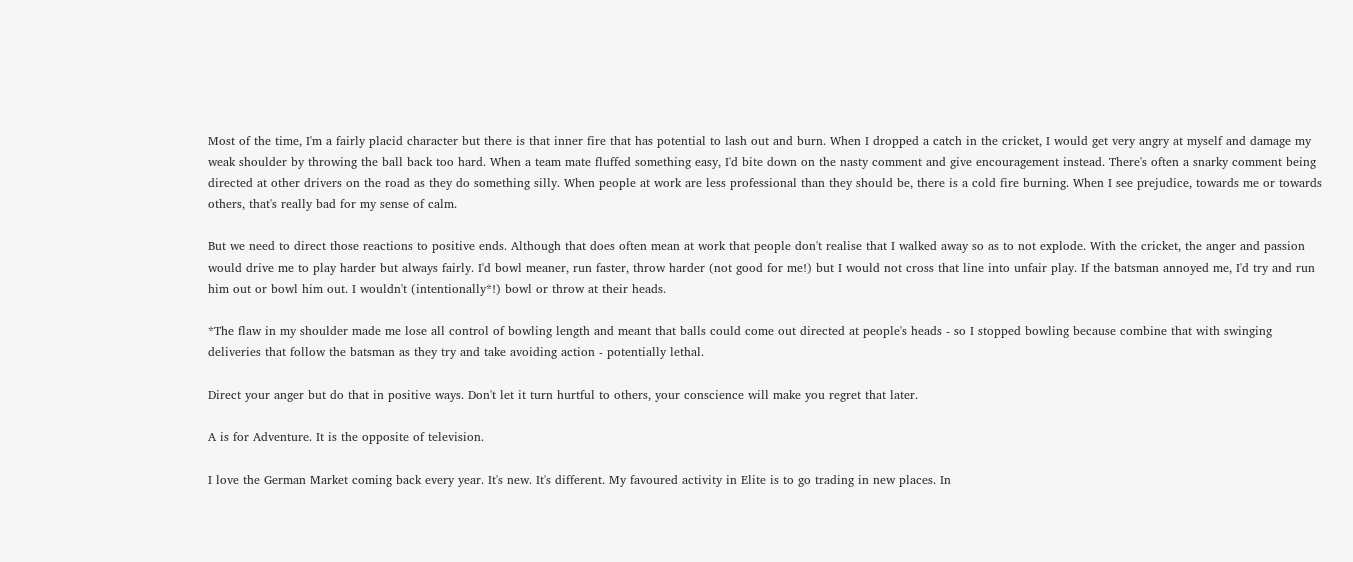Most of the time, I'm a fairly placid character but there is that inner fire that has potential to lash out and burn. When I dropped a catch in the cricket, I would get very angry at myself and damage my weak shoulder by throwing the ball back too hard. When a team mate fluffed something easy, I'd bite down on the nasty comment and give encouragement instead. There's often a snarky comment being directed at other drivers on the road as they do something silly. When people at work are less professional than they should be, there is a cold fire burning. When I see prejudice, towards me or towards others, that's really bad for my sense of calm.

But we need to direct those reactions to positive ends. Although that does often mean at work that people don't realise that I walked away so as to not explode. With the cricket, the anger and passion would drive me to play harder but always fairly. I'd bowl meaner, run faster, throw harder (not good for me!) but I would not cross that line into unfair play. If the batsman annoyed me, I'd try and run him out or bowl him out. I wouldn't (intentionally*!) bowl or throw at their heads.

*The flaw in my shoulder made me lose all control of bowling length and meant that balls could come out directed at people's heads - so I stopped bowling because combine that with swinging deliveries that follow the batsman as they try and take avoiding action - potentially lethal.

Direct your anger but do that in positive ways. Don't let it turn hurtful to others, your conscience will make you regret that later.

A is for Adventure. It is the opposite of television.

I love the German Market coming back every year. It's new. It's different. My favoured activity in Elite is to go trading in new places. In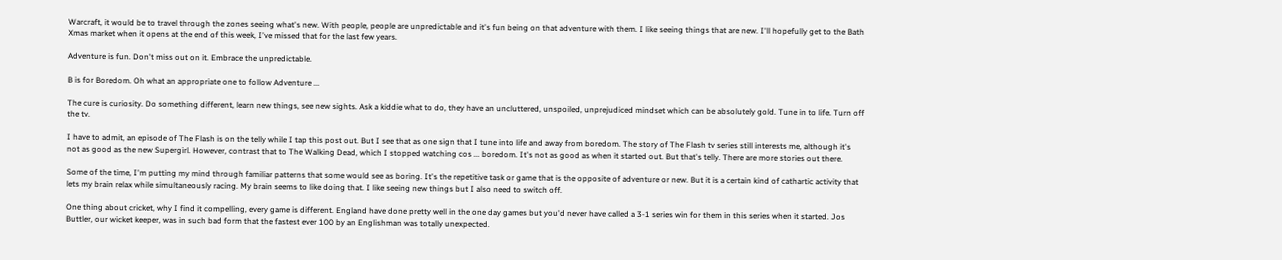Warcraft, it would be to travel through the zones seeing what's new. With people, people are unpredictable and it's fun being on that adventure with them. I like seeing things that are new. I'll hopefully get to the Bath Xmas market when it opens at the end of this week, I've missed that for the last few years.

Adventure is fun. Don't miss out on it. Embrace the unpredictable.

B is for Boredom. Oh what an appropriate one to follow Adventure ...

The cure is curiosity. Do something different, learn new things, see new sights. Ask a kiddie what to do, they have an uncluttered, unspoiled, unprejudiced mindset which can be absolutely gold. Tune in to life. Turn off the tv.

I have to admit, an episode of The Flash is on the telly while I tap this post out. But I see that as one sign that I tune into life and away from boredom. The story of The Flash tv series still interests me, although it's not as good as the new Supergirl. However, contrast that to The Walking Dead, which I stopped watching cos ... boredom. It's not as good as when it started out. But that's telly. There are more stories out there.

Some of the time, I'm putting my mind through familiar patterns that some would see as boring. It's the repetitive task or game that is the opposite of adventure or new. But it is a certain kind of cathartic activity that lets my brain relax while simultaneously racing. My brain seems to like doing that. I like seeing new things but I also need to switch off.

One thing about cricket, why I find it compelling, every game is different. England have done pretty well in the one day games but you'd never have called a 3-1 series win for them in this series when it started. Jos Buttler, our wicket keeper, was in such bad form that the fastest ever 100 by an Englishman was totally unexpected.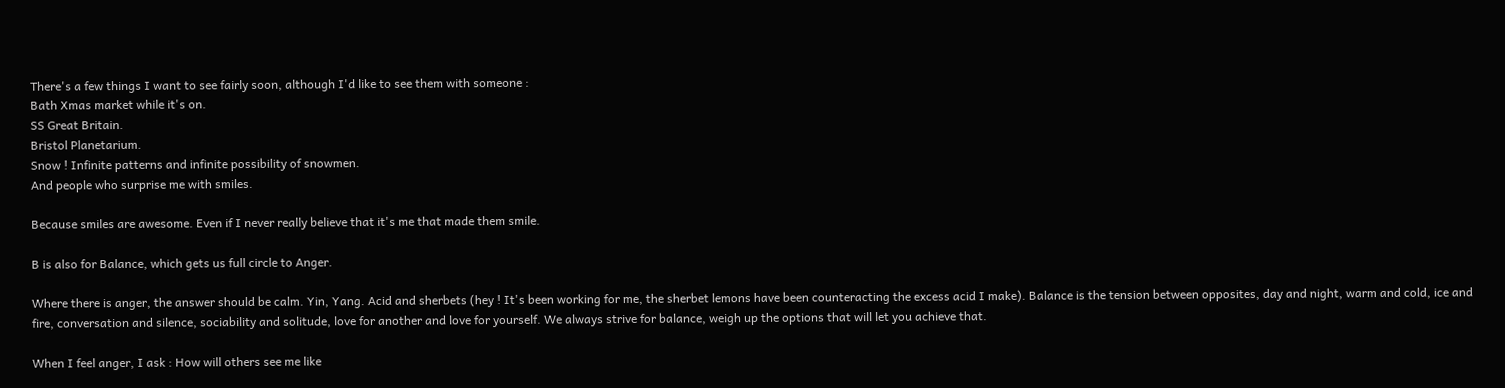There's a few things I want to see fairly soon, although I'd like to see them with someone :
Bath Xmas market while it's on.
SS Great Britain.
Bristol Planetarium.
Snow ! Infinite patterns and infinite possibility of snowmen.
And people who surprise me with smiles.

Because smiles are awesome. Even if I never really believe that it's me that made them smile.

B is also for Balance, which gets us full circle to Anger.

Where there is anger, the answer should be calm. Yin, Yang. Acid and sherbets (hey ! It's been working for me, the sherbet lemons have been counteracting the excess acid I make). Balance is the tension between opposites, day and night, warm and cold, ice and fire, conversation and silence, sociability and solitude, love for another and love for yourself. We always strive for balance, weigh up the options that will let you achieve that.

When I feel anger, I ask : How will others see me like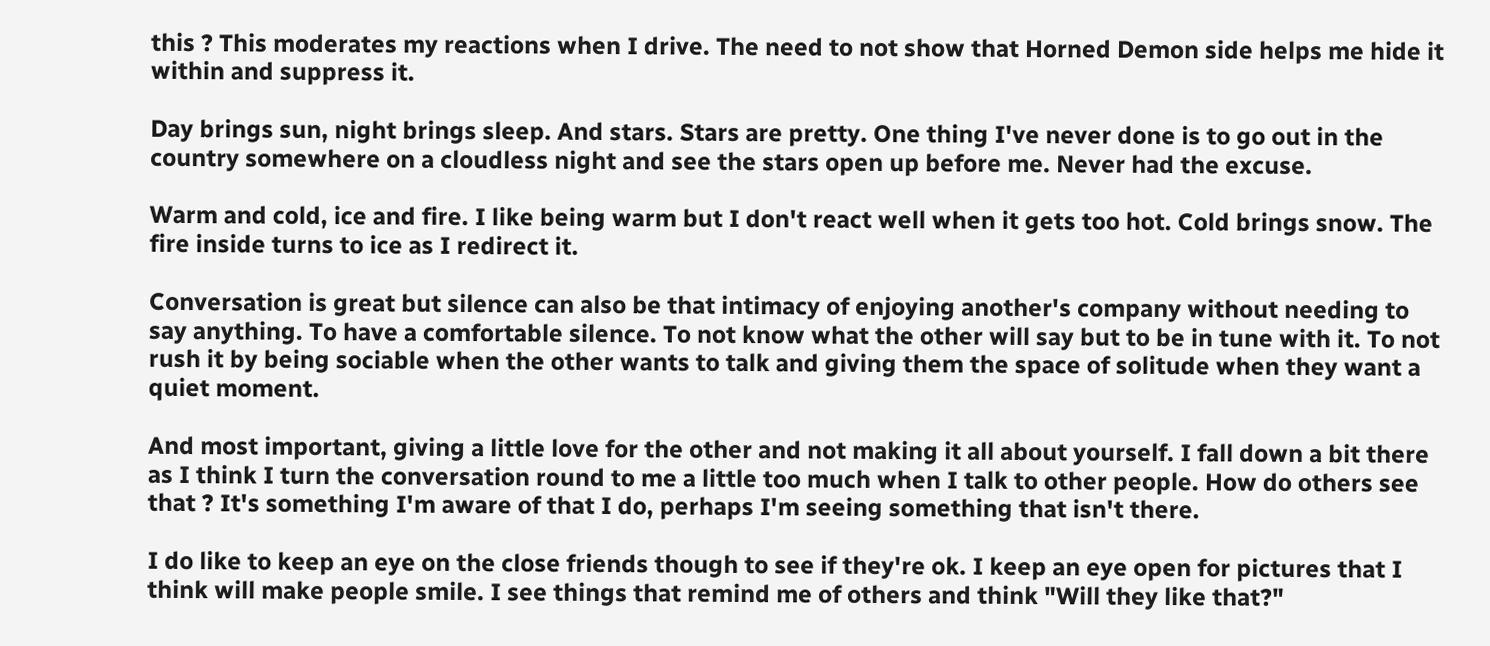this ? This moderates my reactions when I drive. The need to not show that Horned Demon side helps me hide it within and suppress it.

Day brings sun, night brings sleep. And stars. Stars are pretty. One thing I've never done is to go out in the country somewhere on a cloudless night and see the stars open up before me. Never had the excuse.

Warm and cold, ice and fire. I like being warm but I don't react well when it gets too hot. Cold brings snow. The fire inside turns to ice as I redirect it.

Conversation is great but silence can also be that intimacy of enjoying another's company without needing to say anything. To have a comfortable silence. To not know what the other will say but to be in tune with it. To not rush it by being sociable when the other wants to talk and giving them the space of solitude when they want a quiet moment.

And most important, giving a little love for the other and not making it all about yourself. I fall down a bit there as I think I turn the conversation round to me a little too much when I talk to other people. How do others see that ? It's something I'm aware of that I do, perhaps I'm seeing something that isn't there.

I do like to keep an eye on the close friends though to see if they're ok. I keep an eye open for pictures that I think will make people smile. I see things that remind me of others and think "Will they like that?"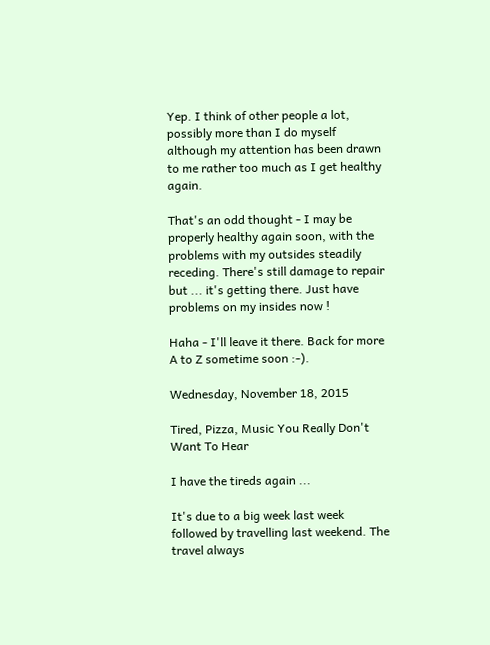Yep. I think of other people a lot, possibly more than I do myself although my attention has been drawn to me rather too much as I get healthy again.

That's an odd thought - I may be properly healthy again soon, with the problems with my outsides steadily receding. There's still damage to repair but ... it's getting there. Just have problems on my insides now !

Haha - I'll leave it there. Back for more A to Z sometime soon :-).

Wednesday, November 18, 2015

Tired, Pizza, Music You Really Don't Want To Hear

I have the tireds again ...

It's due to a big week last week followed by travelling last weekend. The travel always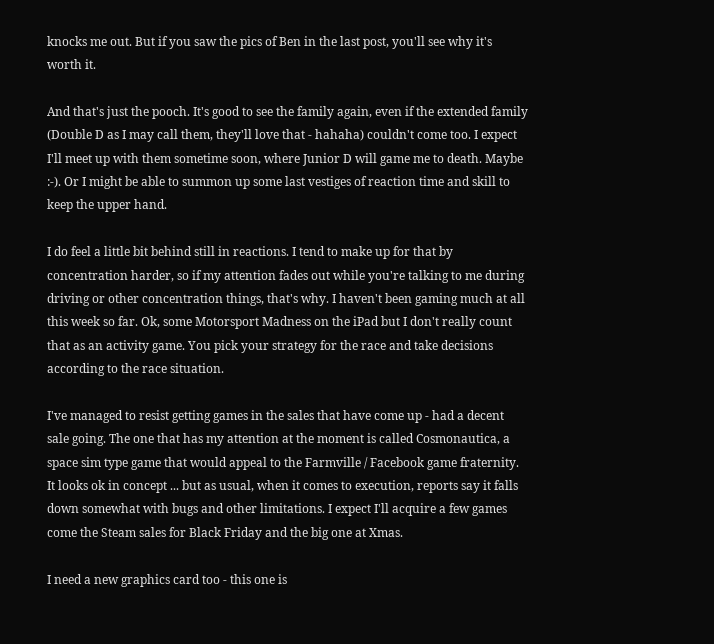knocks me out. But if you saw the pics of Ben in the last post, you'll see why it's worth it.

And that's just the pooch. It's good to see the family again, even if the extended family (Double D as I may call them, they'll love that - hahaha) couldn't come too. I expect I'll meet up with them sometime soon, where Junior D will game me to death. Maybe :-). Or I might be able to summon up some last vestiges of reaction time and skill to keep the upper hand.

I do feel a little bit behind still in reactions. I tend to make up for that by concentration harder, so if my attention fades out while you're talking to me during driving or other concentration things, that's why. I haven't been gaming much at all this week so far. Ok, some Motorsport Madness on the iPad but I don't really count that as an activity game. You pick your strategy for the race and take decisions according to the race situation.

I've managed to resist getting games in the sales that have come up - had a decent sale going. The one that has my attention at the moment is called Cosmonautica, a space sim type game that would appeal to the Farmville / Facebook game fraternity. It looks ok in concept ... but as usual, when it comes to execution, reports say it falls down somewhat with bugs and other limitations. I expect I'll acquire a few games come the Steam sales for Black Friday and the big one at Xmas.

I need a new graphics card too - this one is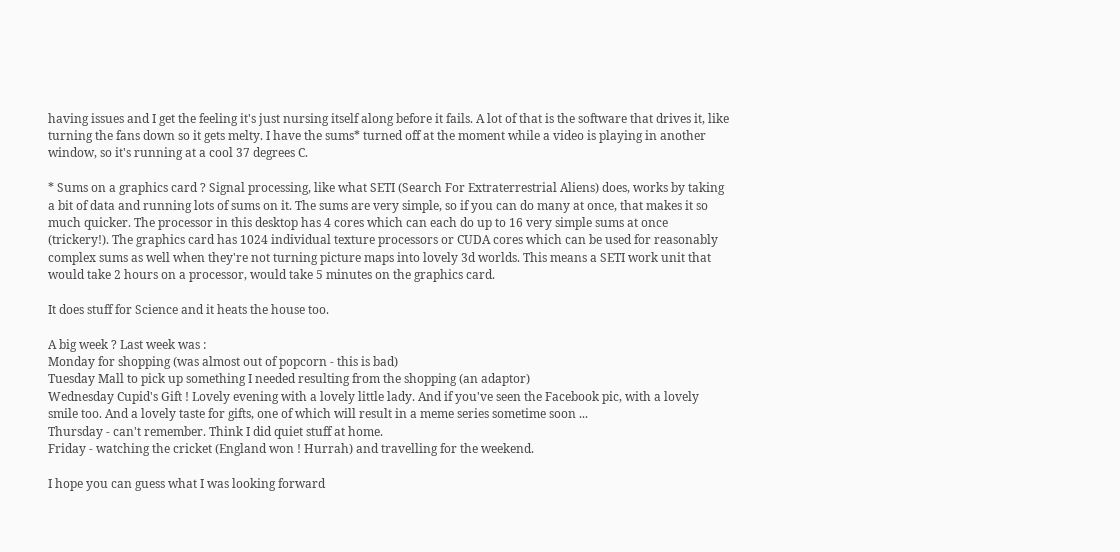having issues and I get the feeling it's just nursing itself along before it fails. A lot of that is the software that drives it, like turning the fans down so it gets melty. I have the sums* turned off at the moment while a video is playing in another window, so it's running at a cool 37 degrees C.

* Sums on a graphics card ? Signal processing, like what SETI (Search For Extraterrestrial Aliens) does, works by taking a bit of data and running lots of sums on it. The sums are very simple, so if you can do many at once, that makes it so much quicker. The processor in this desktop has 4 cores which can each do up to 16 very simple sums at once (trickery!). The graphics card has 1024 individual texture processors or CUDA cores which can be used for reasonably complex sums as well when they're not turning picture maps into lovely 3d worlds. This means a SETI work unit that would take 2 hours on a processor, would take 5 minutes on the graphics card.

It does stuff for Science and it heats the house too.

A big week ? Last week was :
Monday for shopping (was almost out of popcorn - this is bad)
Tuesday Mall to pick up something I needed resulting from the shopping (an adaptor)
Wednesday Cupid's Gift ! Lovely evening with a lovely little lady. And if you've seen the Facebook pic, with a lovely smile too. And a lovely taste for gifts, one of which will result in a meme series sometime soon ...
Thursday - can't remember. Think I did quiet stuff at home.
Friday - watching the cricket (England won ! Hurrah) and travelling for the weekend.

I hope you can guess what I was looking forward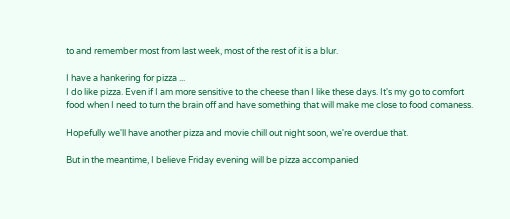to and remember most from last week, most of the rest of it is a blur.

I have a hankering for pizza ...
I do like pizza. Even if I am more sensitive to the cheese than I like these days. It's my go to comfort food when I need to turn the brain off and have something that will make me close to food comaness.

Hopefully we'll have another pizza and movie chill out night soon, we're overdue that.

But in the meantime, I believe Friday evening will be pizza accompanied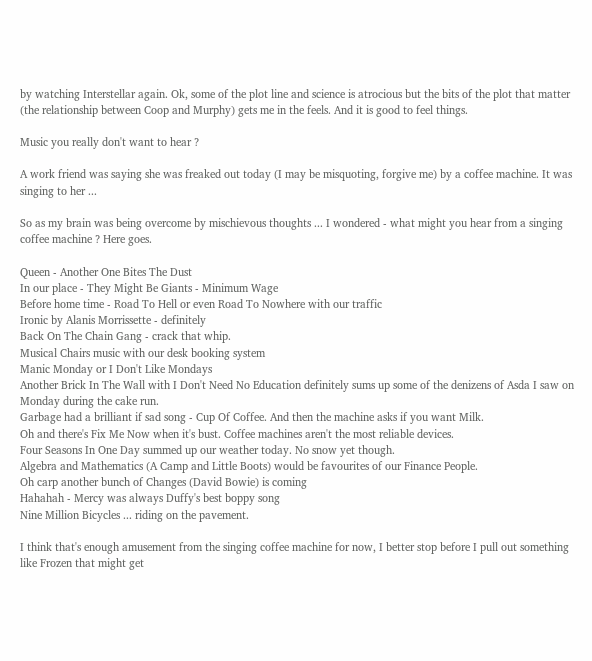by watching Interstellar again. Ok, some of the plot line and science is atrocious but the bits of the plot that matter (the relationship between Coop and Murphy) gets me in the feels. And it is good to feel things.

Music you really don't want to hear ?

A work friend was saying she was freaked out today (I may be misquoting, forgive me) by a coffee machine. It was singing to her ...

So as my brain was being overcome by mischievous thoughts ... I wondered - what might you hear from a singing coffee machine ? Here goes.

Queen - Another One Bites The Dust
In our place - They Might Be Giants - Minimum Wage
Before home time - Road To Hell or even Road To Nowhere with our traffic
Ironic by Alanis Morrissette - definitely
Back On The Chain Gang - crack that whip.
Musical Chairs music with our desk booking system
Manic Monday or I Don't Like Mondays
Another Brick In The Wall with I Don't Need No Education definitely sums up some of the denizens of Asda I saw on Monday during the cake run.
Garbage had a brilliant if sad song - Cup Of Coffee. And then the machine asks if you want Milk.
Oh and there's Fix Me Now when it's bust. Coffee machines aren't the most reliable devices.
Four Seasons In One Day summed up our weather today. No snow yet though.
Algebra and Mathematics (A Camp and Little Boots) would be favourites of our Finance People.
Oh carp another bunch of Changes (David Bowie) is coming
Hahahah - Mercy was always Duffy's best boppy song
Nine Million Bicycles ... riding on the pavement.

I think that's enough amusement from the singing coffee machine for now, I better stop before I pull out something like Frozen that might get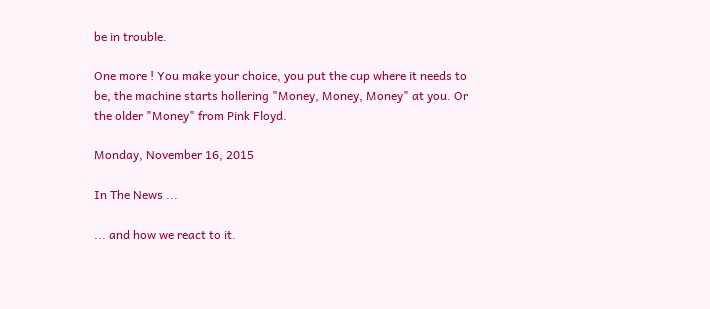be in trouble.

One more ! You make your choice, you put the cup where it needs to be, the machine starts hollering "Money, Money, Money" at you. Or the older "Money" from Pink Floyd.

Monday, November 16, 2015

In The News ...

... and how we react to it.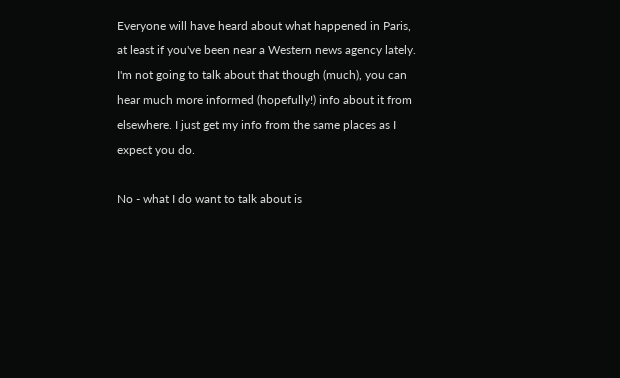Everyone will have heard about what happened in Paris, at least if you've been near a Western news agency lately. I'm not going to talk about that though (much), you can hear much more informed (hopefully!) info about it from elsewhere. I just get my info from the same places as I expect you do.

No - what I do want to talk about is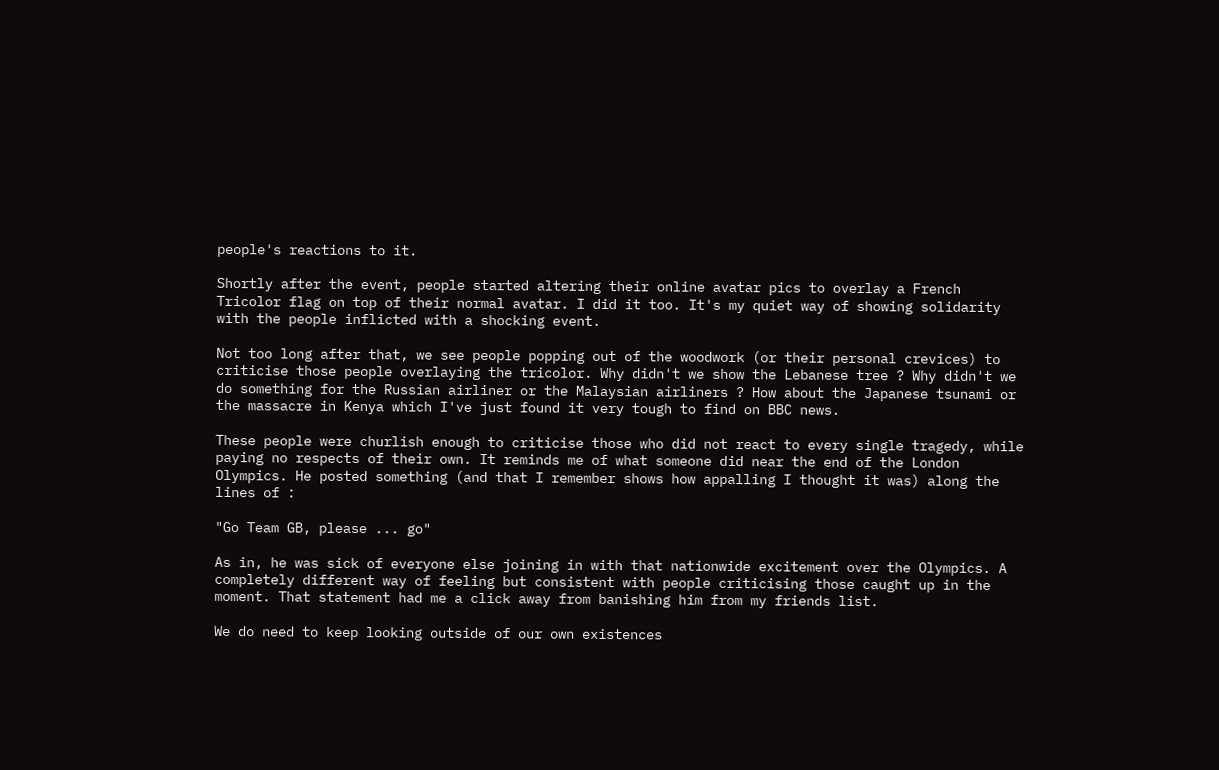people's reactions to it.

Shortly after the event, people started altering their online avatar pics to overlay a French Tricolor flag on top of their normal avatar. I did it too. It's my quiet way of showing solidarity with the people inflicted with a shocking event.

Not too long after that, we see people popping out of the woodwork (or their personal crevices) to criticise those people overlaying the tricolor. Why didn't we show the Lebanese tree ? Why didn't we do something for the Russian airliner or the Malaysian airliners ? How about the Japanese tsunami or the massacre in Kenya which I've just found it very tough to find on BBC news.

These people were churlish enough to criticise those who did not react to every single tragedy, while paying no respects of their own. It reminds me of what someone did near the end of the London Olympics. He posted something (and that I remember shows how appalling I thought it was) along the lines of :

"Go Team GB, please ... go"

As in, he was sick of everyone else joining in with that nationwide excitement over the Olympics. A completely different way of feeling but consistent with people criticising those caught up in the moment. That statement had me a click away from banishing him from my friends list.

We do need to keep looking outside of our own existences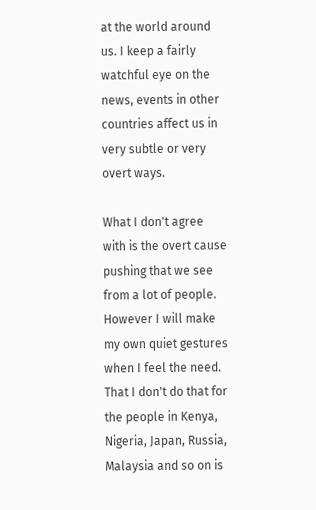at the world around us. I keep a fairly watchful eye on the news, events in other countries affect us in very subtle or very overt ways.

What I don't agree with is the overt cause pushing that we see from a lot of people. However I will make my own quiet gestures when I feel the need. That I don't do that for the people in Kenya, Nigeria, Japan, Russia, Malaysia and so on is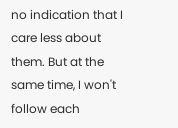no indication that I care less about them. But at the same time, I won't follow each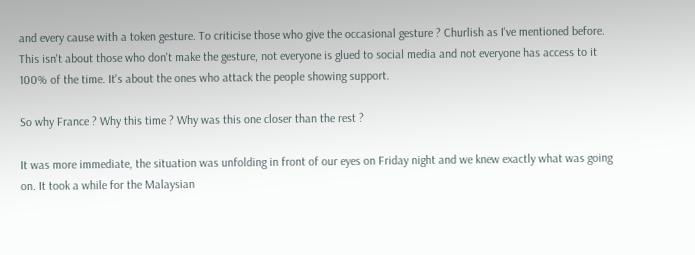and every cause with a token gesture. To criticise those who give the occasional gesture ? Churlish as I've mentioned before. This isn't about those who don't make the gesture, not everyone is glued to social media and not everyone has access to it 100% of the time. It's about the ones who attack the people showing support.

So why France ? Why this time ? Why was this one closer than the rest ?

It was more immediate, the situation was unfolding in front of our eyes on Friday night and we knew exactly what was going on. It took a while for the Malaysian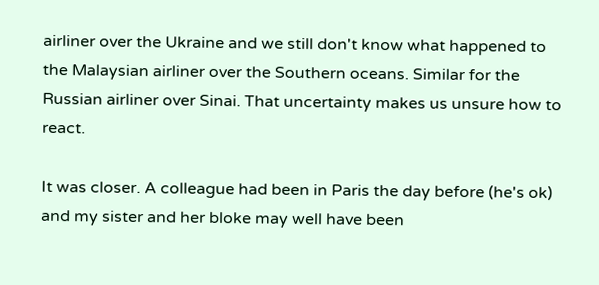airliner over the Ukraine and we still don't know what happened to the Malaysian airliner over the Southern oceans. Similar for the Russian airliner over Sinai. That uncertainty makes us unsure how to react.

It was closer. A colleague had been in Paris the day before (he's ok) and my sister and her bloke may well have been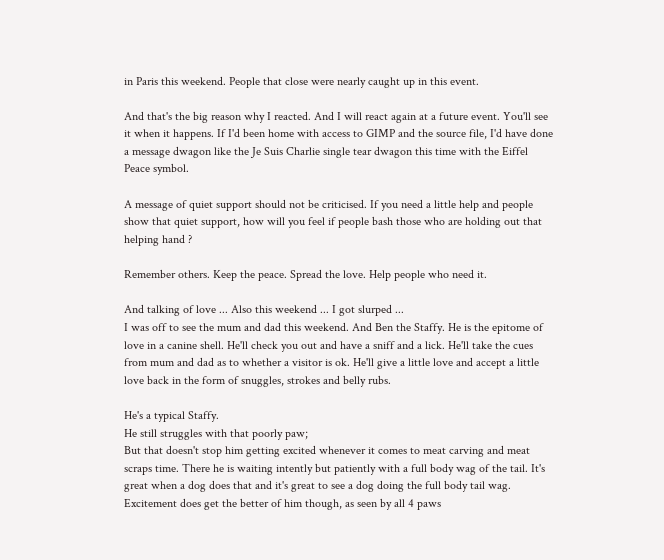in Paris this weekend. People that close were nearly caught up in this event.

And that's the big reason why I reacted. And I will react again at a future event. You'll see it when it happens. If I'd been home with access to GIMP and the source file, I'd have done a message dwagon like the Je Suis Charlie single tear dwagon this time with the Eiffel Peace symbol.

A message of quiet support should not be criticised. If you need a little help and people show that quiet support, how will you feel if people bash those who are holding out that helping hand ?

Remember others. Keep the peace. Spread the love. Help people who need it.

And talking of love ... Also this weekend ... I got slurped ...
I was off to see the mum and dad this weekend. And Ben the Staffy. He is the epitome of love in a canine shell. He'll check you out and have a sniff and a lick. He'll take the cues from mum and dad as to whether a visitor is ok. He'll give a little love and accept a little love back in the form of snuggles, strokes and belly rubs.

He's a typical Staffy.
He still struggles with that poorly paw;
But that doesn't stop him getting excited whenever it comes to meat carving and meat scraps time. There he is waiting intently but patiently with a full body wag of the tail. It's great when a dog does that and it's great to see a dog doing the full body tail wag.
Excitement does get the better of him though, as seen by all 4 paws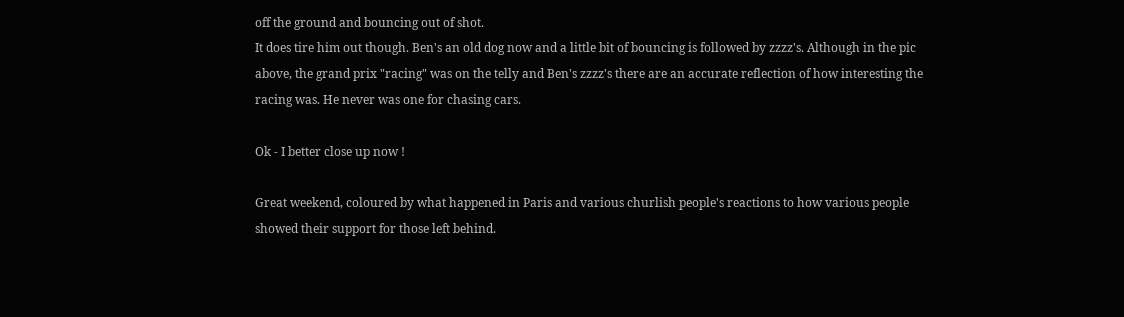off the ground and bouncing out of shot.
It does tire him out though. Ben's an old dog now and a little bit of bouncing is followed by zzzz's. Although in the pic above, the grand prix "racing" was on the telly and Ben's zzzz's there are an accurate reflection of how interesting the racing was. He never was one for chasing cars.

Ok - I better close up now !

Great weekend, coloured by what happened in Paris and various churlish people's reactions to how various people showed their support for those left behind.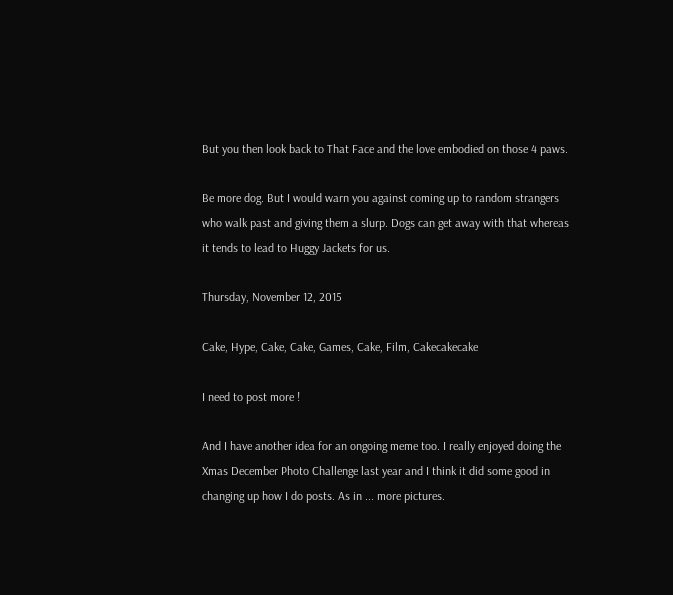But you then look back to That Face and the love embodied on those 4 paws.

Be more dog. But I would warn you against coming up to random strangers who walk past and giving them a slurp. Dogs can get away with that whereas it tends to lead to Huggy Jackets for us.

Thursday, November 12, 2015

Cake, Hype, Cake, Cake, Games, Cake, Film, Cakecakecake

I need to post more !

And I have another idea for an ongoing meme too. I really enjoyed doing the Xmas December Photo Challenge last year and I think it did some good in changing up how I do posts. As in ... more pictures.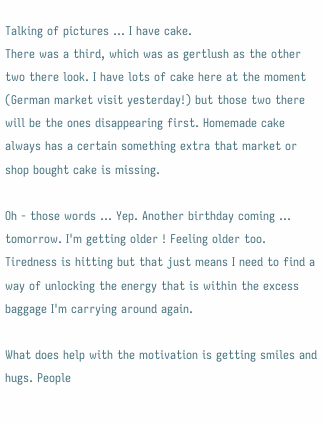Talking of pictures ... I have cake.
There was a third, which was as gertlush as the other two there look. I have lots of cake here at the moment (German market visit yesterday!) but those two there will be the ones disappearing first. Homemade cake always has a certain something extra that market or shop bought cake is missing.

Oh - those words ... Yep. Another birthday coming ... tomorrow. I'm getting older ! Feeling older too. Tiredness is hitting but that just means I need to find a way of unlocking the energy that is within the excess baggage I'm carrying around again.

What does help with the motivation is getting smiles and hugs. People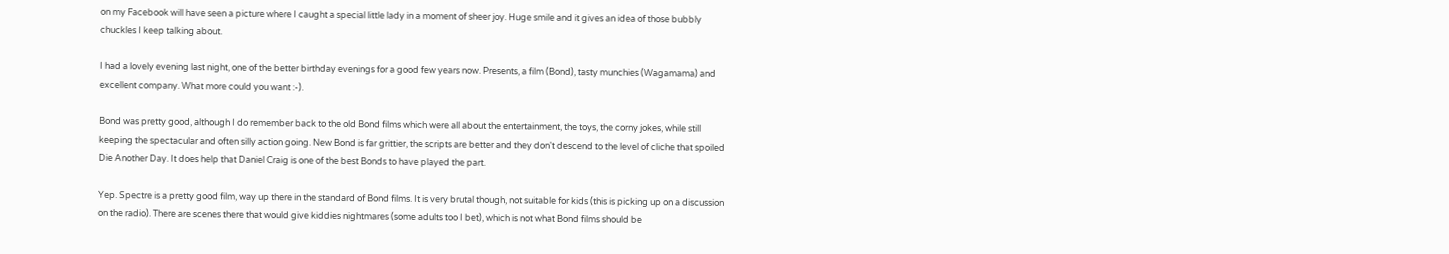on my Facebook will have seen a picture where I caught a special little lady in a moment of sheer joy. Huge smile and it gives an idea of those bubbly chuckles I keep talking about.

I had a lovely evening last night, one of the better birthday evenings for a good few years now. Presents, a film (Bond), tasty munchies (Wagamama) and excellent company. What more could you want :-).

Bond was pretty good, although I do remember back to the old Bond films which were all about the entertainment, the toys, the corny jokes, while still keeping the spectacular and often silly action going. New Bond is far grittier, the scripts are better and they don't descend to the level of cliche that spoiled Die Another Day. It does help that Daniel Craig is one of the best Bonds to have played the part.

Yep. Spectre is a pretty good film, way up there in the standard of Bond films. It is very brutal though, not suitable for kids (this is picking up on a discussion on the radio). There are scenes there that would give kiddies nightmares (some adults too I bet), which is not what Bond films should be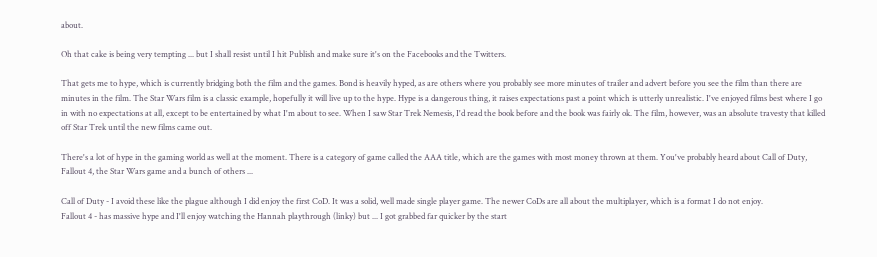about.

Oh that cake is being very tempting ... but I shall resist until I hit Publish and make sure it's on the Facebooks and the Twitters.

That gets me to hype, which is currently bridging both the film and the games. Bond is heavily hyped, as are others where you probably see more minutes of trailer and advert before you see the film than there are minutes in the film. The Star Wars film is a classic example, hopefully it will live up to the hype. Hype is a dangerous thing, it raises expectations past a point which is utterly unrealistic. I've enjoyed films best where I go in with no expectations at all, except to be entertained by what I'm about to see. When I saw Star Trek Nemesis, I'd read the book before and the book was fairly ok. The film, however, was an absolute travesty that killed off Star Trek until the new films came out.

There's a lot of hype in the gaming world as well at the moment. There is a category of game called the AAA title, which are the games with most money thrown at them. You've probably heard about Call of Duty, Fallout 4, the Star Wars game and a bunch of others ...

Call of Duty - I avoid these like the plague although I did enjoy the first CoD. It was a solid, well made single player game. The newer CoDs are all about the multiplayer, which is a format I do not enjoy.
Fallout 4 - has massive hype and I'll enjoy watching the Hannah playthrough (linky) but ... I got grabbed far quicker by the start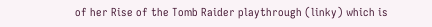of her Rise of the Tomb Raider playthrough (linky) which is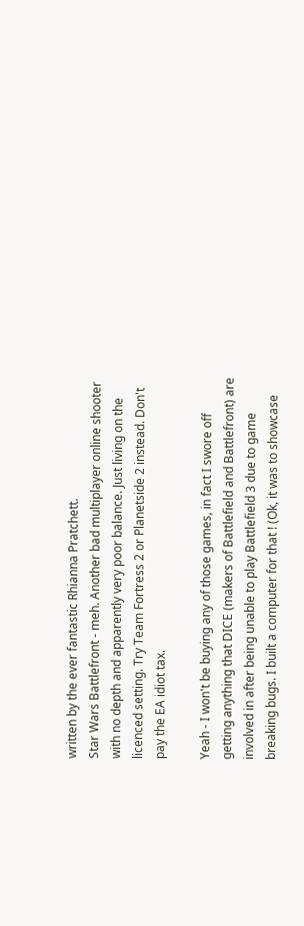written by the ever fantastic Rhianna Pratchett.
Star Wars Battlefront - meh. Another bad multiplayer online shooter with no depth and apparently very poor balance. Just living on the licenced setting. Try Team Fortress 2 or Planetside 2 instead. Don't pay the EA idiot tax.

Yeah - I won't be buying any of those games, in fact I swore off getting anything that DICE (makers of Battlefield and Battlefront) are involved in after being unable to play Battlefield 3 due to game breaking bugs. I built a computer for that ! (Ok, it was to showcase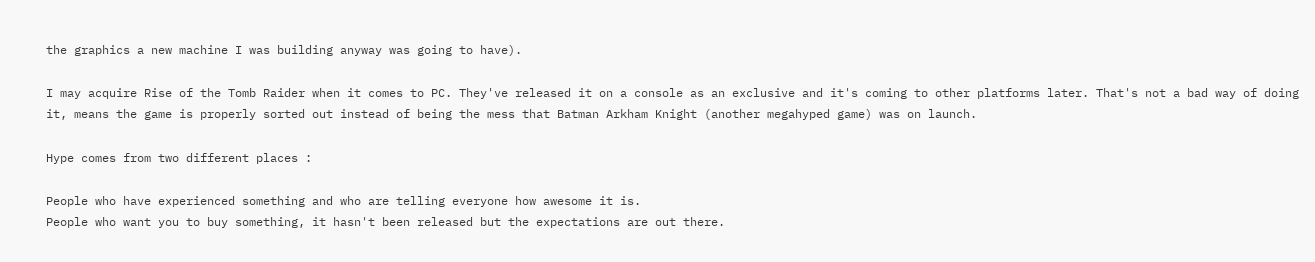the graphics a new machine I was building anyway was going to have).

I may acquire Rise of the Tomb Raider when it comes to PC. They've released it on a console as an exclusive and it's coming to other platforms later. That's not a bad way of doing it, means the game is properly sorted out instead of being the mess that Batman Arkham Knight (another megahyped game) was on launch.

Hype comes from two different places :

People who have experienced something and who are telling everyone how awesome it is.
People who want you to buy something, it hasn't been released but the expectations are out there.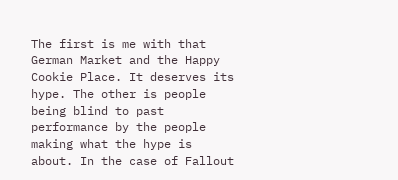The first is me with that German Market and the Happy Cookie Place. It deserves its hype. The other is people being blind to past performance by the people making what the hype is about. In the case of Fallout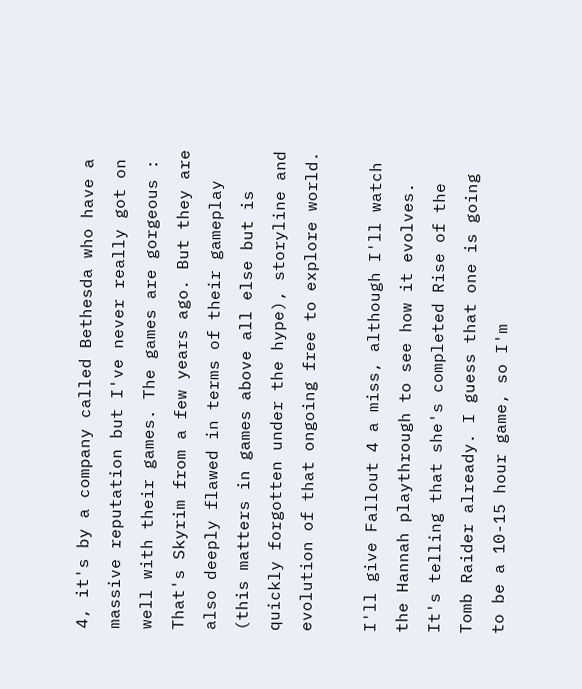4, it's by a company called Bethesda who have a massive reputation but I've never really got on well with their games. The games are gorgeous :
That's Skyrim from a few years ago. But they are also deeply flawed in terms of their gameplay (this matters in games above all else but is quickly forgotten under the hype), storyline and evolution of that ongoing free to explore world.

I'll give Fallout 4 a miss, although I'll watch the Hannah playthrough to see how it evolves. It's telling that she's completed Rise of the Tomb Raider already. I guess that one is going to be a 10-15 hour game, so I'm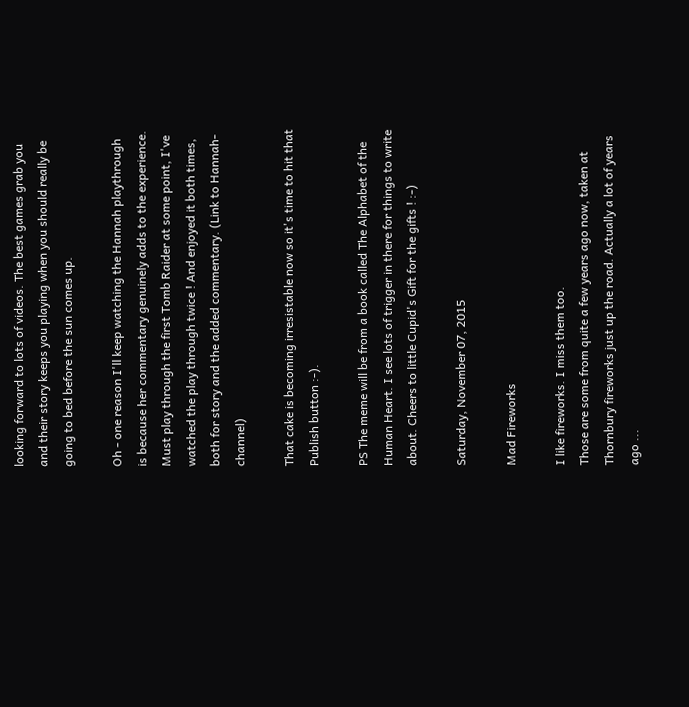looking forward to lots of videos. The best games grab you and their story keeps you playing when you should really be going to bed before the sun comes up.

Oh - one reason I'll keep watching the Hannah playthrough is because her commentary genuinely adds to the experience. Must play through the first Tomb Raider at some point, I've watched the play through twice ! And enjoyed it both times, both for story and the added commentary. (Link to Hannah-channel)

That cake is becoming irresistable now so it's time to hit that Publish button :-).

PS The meme will be from a book called The Alphabet of the Human Heart. I see lots of trigger in there for things to write about. Cheers to little Cupid's Gift for the gifts ! :-)

Saturday, November 07, 2015

Mad Fireworks

I like fireworks. I miss them too.
Those are some from quite a few years ago now, taken at Thornbury fireworks just up the road. Actually a lot of years ago ...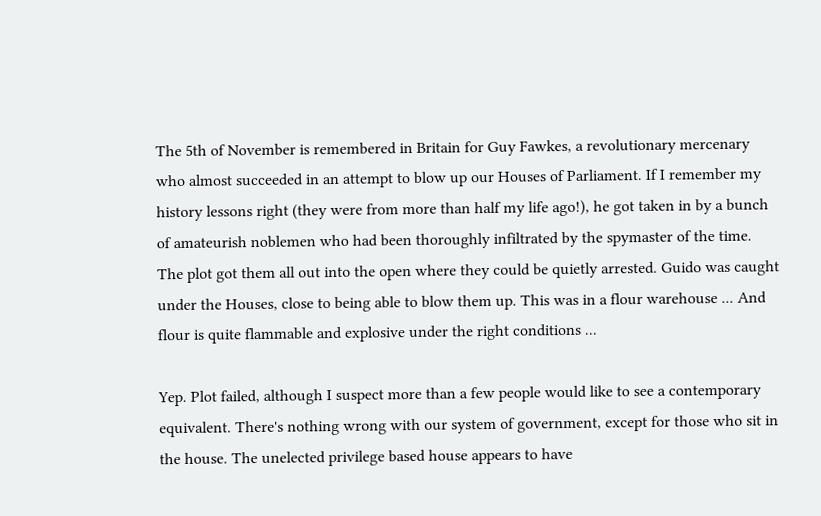The 5th of November is remembered in Britain for Guy Fawkes, a revolutionary mercenary who almost succeeded in an attempt to blow up our Houses of Parliament. If I remember my history lessons right (they were from more than half my life ago!), he got taken in by a bunch of amateurish noblemen who had been thoroughly infiltrated by the spymaster of the time. The plot got them all out into the open where they could be quietly arrested. Guido was caught under the Houses, close to being able to blow them up. This was in a flour warehouse ... And flour is quite flammable and explosive under the right conditions ...

Yep. Plot failed, although I suspect more than a few people would like to see a contemporary equivalent. There's nothing wrong with our system of government, except for those who sit in the house. The unelected privilege based house appears to have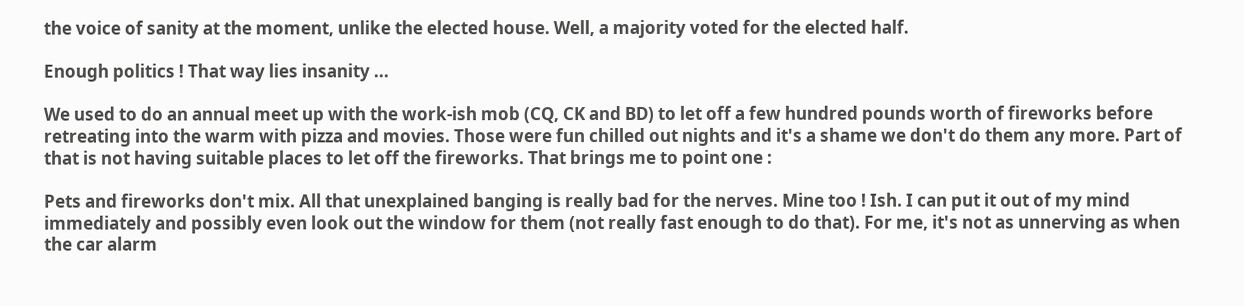the voice of sanity at the moment, unlike the elected house. Well, a majority voted for the elected half.

Enough politics ! That way lies insanity ...

We used to do an annual meet up with the work-ish mob (CQ, CK and BD) to let off a few hundred pounds worth of fireworks before retreating into the warm with pizza and movies. Those were fun chilled out nights and it's a shame we don't do them any more. Part of that is not having suitable places to let off the fireworks. That brings me to point one :

Pets and fireworks don't mix. All that unexplained banging is really bad for the nerves. Mine too ! Ish. I can put it out of my mind immediately and possibly even look out the window for them (not really fast enough to do that). For me, it's not as unnerving as when the car alarm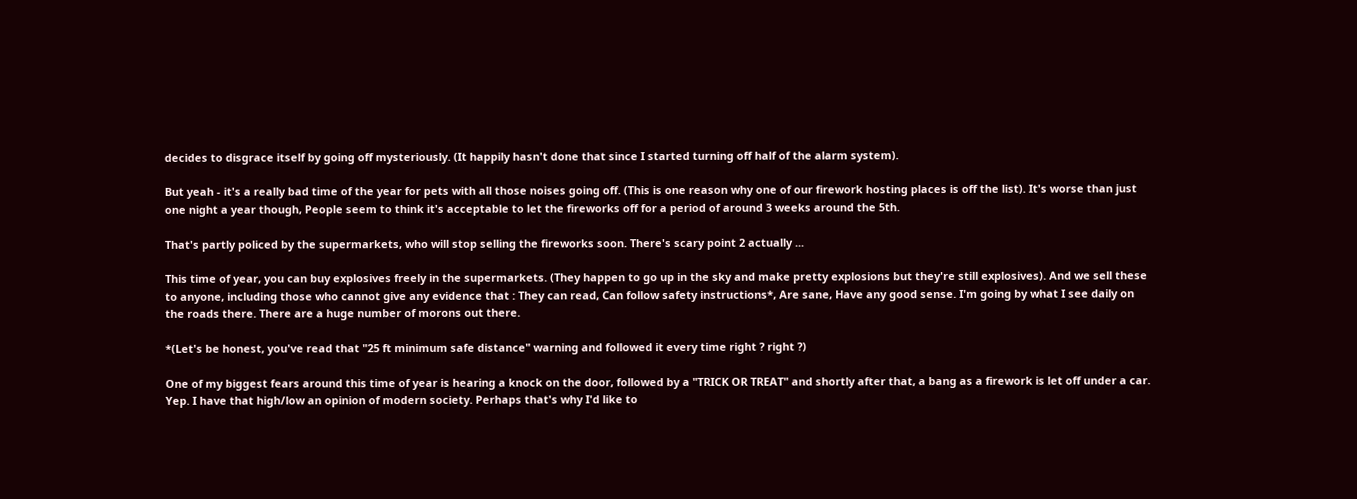decides to disgrace itself by going off mysteriously. (It happily hasn't done that since I started turning off half of the alarm system).

But yeah - it's a really bad time of the year for pets with all those noises going off. (This is one reason why one of our firework hosting places is off the list). It's worse than just one night a year though, People seem to think it's acceptable to let the fireworks off for a period of around 3 weeks around the 5th.

That's partly policed by the supermarkets, who will stop selling the fireworks soon. There's scary point 2 actually ...

This time of year, you can buy explosives freely in the supermarkets. (They happen to go up in the sky and make pretty explosions but they're still explosives). And we sell these to anyone, including those who cannot give any evidence that : They can read, Can follow safety instructions*, Are sane, Have any good sense. I'm going by what I see daily on the roads there. There are a huge number of morons out there.

*(Let's be honest, you've read that "25 ft minimum safe distance" warning and followed it every time right ? right ?)

One of my biggest fears around this time of year is hearing a knock on the door, followed by a "TRICK OR TREAT" and shortly after that, a bang as a firework is let off under a car. Yep. I have that high/low an opinion of modern society. Perhaps that's why I'd like to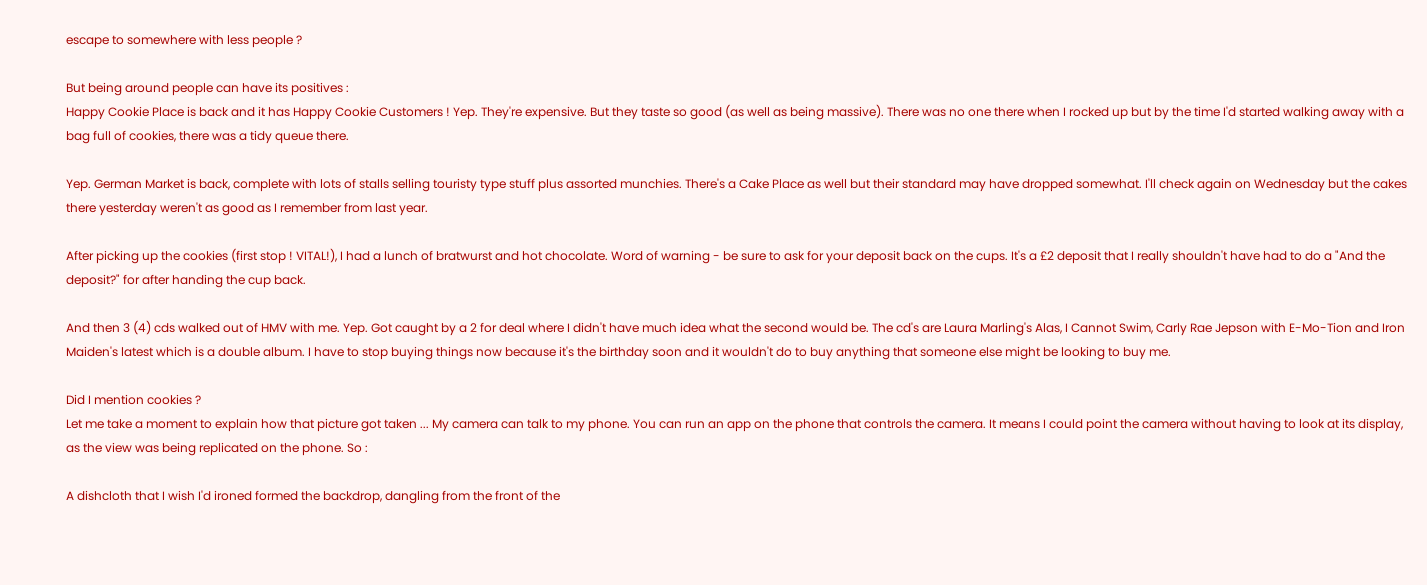escape to somewhere with less people ?

But being around people can have its positives :
Happy Cookie Place is back and it has Happy Cookie Customers ! Yep. They're expensive. But they taste so good (as well as being massive). There was no one there when I rocked up but by the time I'd started walking away with a bag full of cookies, there was a tidy queue there.

Yep. German Market is back, complete with lots of stalls selling touristy type stuff plus assorted munchies. There's a Cake Place as well but their standard may have dropped somewhat. I'll check again on Wednesday but the cakes there yesterday weren't as good as I remember from last year.

After picking up the cookies (first stop ! VITAL!), I had a lunch of bratwurst and hot chocolate. Word of warning - be sure to ask for your deposit back on the cups. It's a £2 deposit that I really shouldn't have had to do a "And the deposit?" for after handing the cup back.

And then 3 (4) cds walked out of HMV with me. Yep. Got caught by a 2 for deal where I didn't have much idea what the second would be. The cd's are Laura Marling's Alas, I Cannot Swim, Carly Rae Jepson with E-Mo-Tion and Iron Maiden's latest which is a double album. I have to stop buying things now because it's the birthday soon and it wouldn't do to buy anything that someone else might be looking to buy me.

Did I mention cookies ?
Let me take a moment to explain how that picture got taken ... My camera can talk to my phone. You can run an app on the phone that controls the camera. It means I could point the camera without having to look at its display, as the view was being replicated on the phone. So :

A dishcloth that I wish I'd ironed formed the backdrop, dangling from the front of the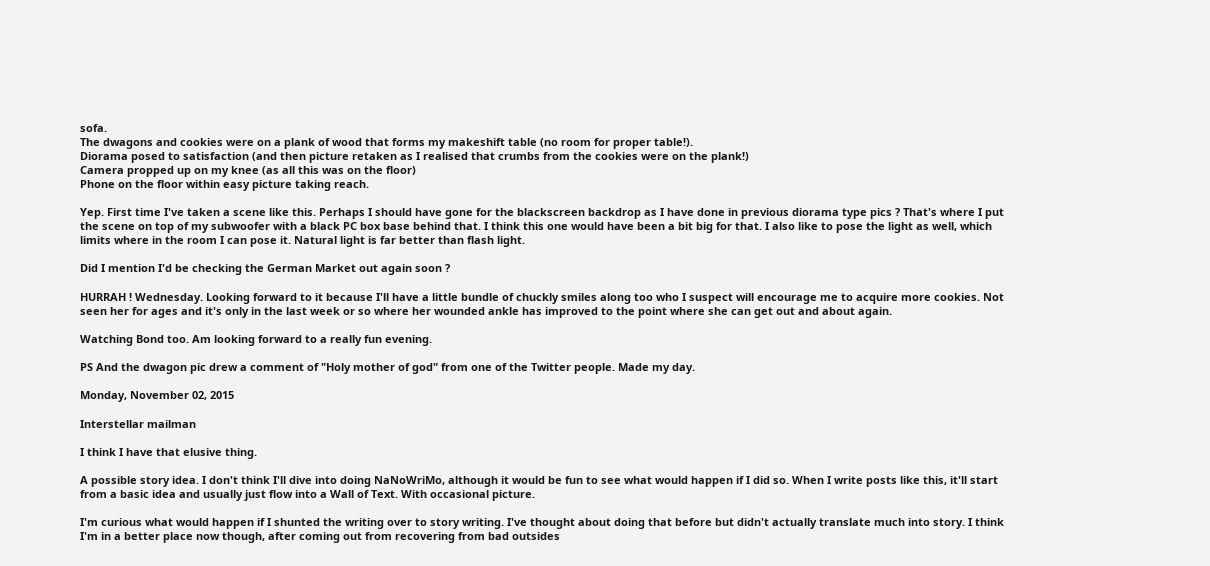sofa.
The dwagons and cookies were on a plank of wood that forms my makeshift table (no room for proper table!).
Diorama posed to satisfaction (and then picture retaken as I realised that crumbs from the cookies were on the plank!)
Camera propped up on my knee (as all this was on the floor)
Phone on the floor within easy picture taking reach.

Yep. First time I've taken a scene like this. Perhaps I should have gone for the blackscreen backdrop as I have done in previous diorama type pics ? That's where I put the scene on top of my subwoofer with a black PC box base behind that. I think this one would have been a bit big for that. I also like to pose the light as well, which limits where in the room I can pose it. Natural light is far better than flash light.

Did I mention I'd be checking the German Market out again soon ?

HURRAH ! Wednesday. Looking forward to it because I'll have a little bundle of chuckly smiles along too who I suspect will encourage me to acquire more cookies. Not seen her for ages and it's only in the last week or so where her wounded ankle has improved to the point where she can get out and about again.

Watching Bond too. Am looking forward to a really fun evening.

PS And the dwagon pic drew a comment of "Holy mother of god" from one of the Twitter people. Made my day.

Monday, November 02, 2015

Interstellar mailman

I think I have that elusive thing.

A possible story idea. I don't think I'll dive into doing NaNoWriMo, although it would be fun to see what would happen if I did so. When I write posts like this, it'll start from a basic idea and usually just flow into a Wall of Text. With occasional picture.

I'm curious what would happen if I shunted the writing over to story writing. I've thought about doing that before but didn't actually translate much into story. I think I'm in a better place now though, after coming out from recovering from bad outsides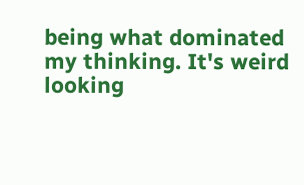being what dominated my thinking. It's weird looking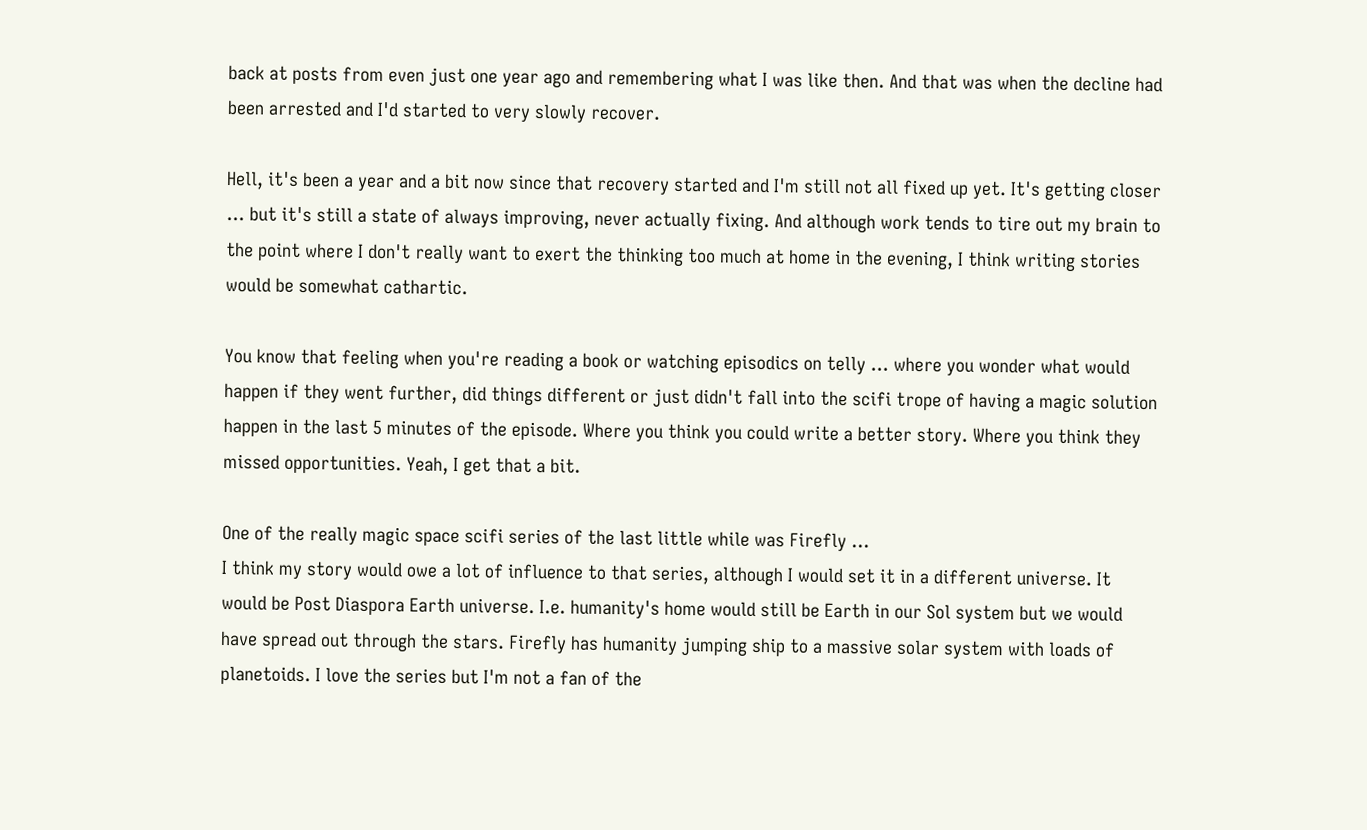back at posts from even just one year ago and remembering what I was like then. And that was when the decline had been arrested and I'd started to very slowly recover.

Hell, it's been a year and a bit now since that recovery started and I'm still not all fixed up yet. It's getting closer ... but it's still a state of always improving, never actually fixing. And although work tends to tire out my brain to the point where I don't really want to exert the thinking too much at home in the evening, I think writing stories would be somewhat cathartic.

You know that feeling when you're reading a book or watching episodics on telly ... where you wonder what would happen if they went further, did things different or just didn't fall into the scifi trope of having a magic solution happen in the last 5 minutes of the episode. Where you think you could write a better story. Where you think they missed opportunities. Yeah, I get that a bit.

One of the really magic space scifi series of the last little while was Firefly ...
I think my story would owe a lot of influence to that series, although I would set it in a different universe. It would be Post Diaspora Earth universe. I.e. humanity's home would still be Earth in our Sol system but we would have spread out through the stars. Firefly has humanity jumping ship to a massive solar system with loads of planetoids. I love the series but I'm not a fan of the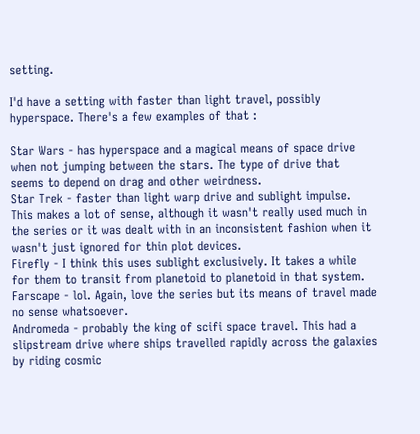setting.

I'd have a setting with faster than light travel, possibly hyperspace. There's a few examples of that :

Star Wars - has hyperspace and a magical means of space drive when not jumping between the stars. The type of drive that seems to depend on drag and other weirdness.
Star Trek - faster than light warp drive and sublight impulse. This makes a lot of sense, although it wasn't really used much in the series or it was dealt with in an inconsistent fashion when it wasn't just ignored for thin plot devices.
Firefly - I think this uses sublight exclusively. It takes a while for them to transit from planetoid to planetoid in that system.
Farscape - lol. Again, love the series but its means of travel made no sense whatsoever.
Andromeda - probably the king of scifi space travel. This had a slipstream drive where ships travelled rapidly across the galaxies by riding cosmic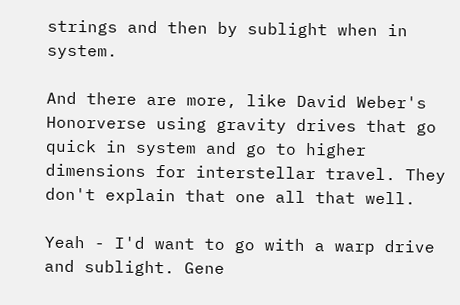strings and then by sublight when in system.

And there are more, like David Weber's Honorverse using gravity drives that go quick in system and go to higher dimensions for interstellar travel. They don't explain that one all that well.

Yeah - I'd want to go with a warp drive and sublight. Gene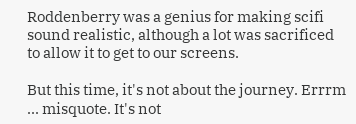Roddenberry was a genius for making scifi sound realistic, although a lot was sacrificed to allow it to get to our screens.

But this time, it's not about the journey. Errrm ... misquote. It's not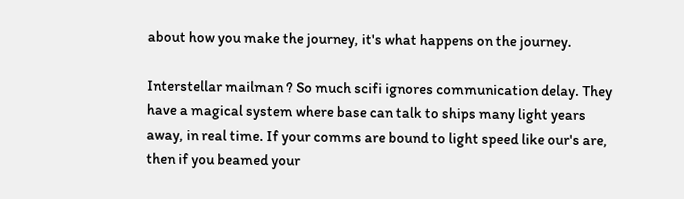about how you make the journey, it's what happens on the journey.

Interstellar mailman ? So much scifi ignores communication delay. They have a magical system where base can talk to ships many light years away, in real time. If your comms are bound to light speed like our's are, then if you beamed your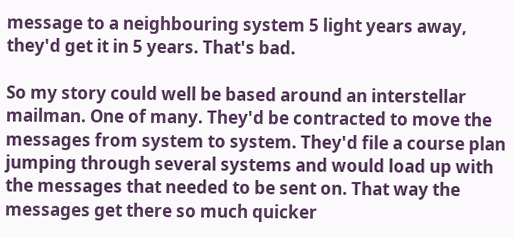message to a neighbouring system 5 light years away, they'd get it in 5 years. That's bad.

So my story could well be based around an interstellar mailman. One of many. They'd be contracted to move the messages from system to system. They'd file a course plan jumping through several systems and would load up with the messages that needed to be sent on. That way the messages get there so much quicker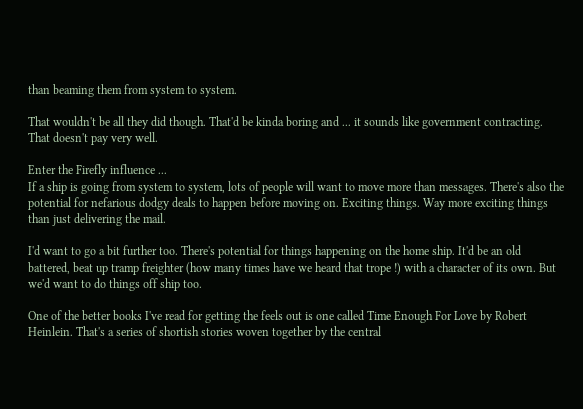than beaming them from system to system.

That wouldn't be all they did though. That'd be kinda boring and ... it sounds like government contracting. That doesn't pay very well.

Enter the Firefly influence ...
If a ship is going from system to system, lots of people will want to move more than messages. There's also the potential for nefarious dodgy deals to happen before moving on. Exciting things. Way more exciting things than just delivering the mail.

I'd want to go a bit further too. There's potential for things happening on the home ship. It'd be an old battered, beat up tramp freighter (how many times have we heard that trope !) with a character of its own. But we'd want to do things off ship too.

One of the better books I've read for getting the feels out is one called Time Enough For Love by Robert Heinlein. That's a series of shortish stories woven together by the central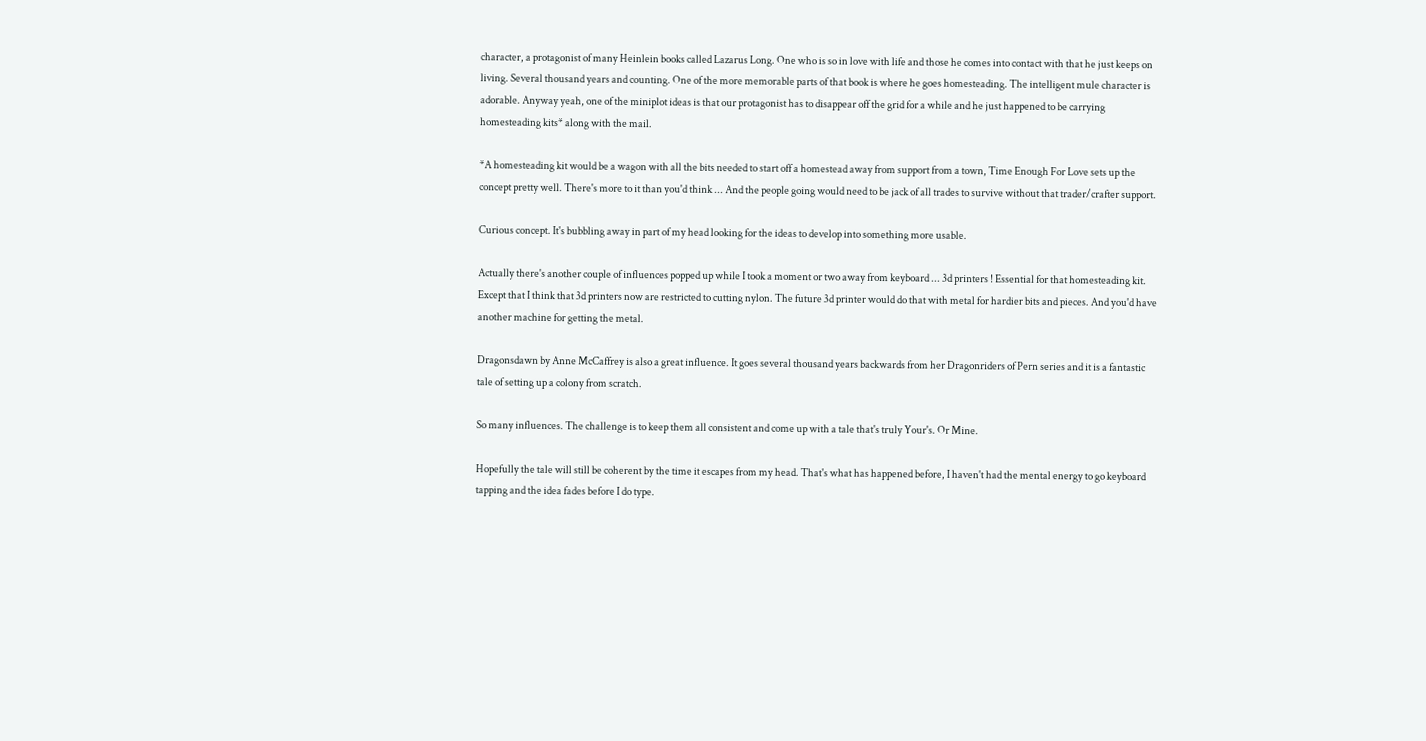character, a protagonist of many Heinlein books called Lazarus Long. One who is so in love with life and those he comes into contact with that he just keeps on living. Several thousand years and counting. One of the more memorable parts of that book is where he goes homesteading. The intelligent mule character is adorable. Anyway yeah, one of the miniplot ideas is that our protagonist has to disappear off the grid for a while and he just happened to be carrying homesteading kits* along with the mail.

*A homesteading kit would be a wagon with all the bits needed to start off a homestead away from support from a town, Time Enough For Love sets up the concept pretty well. There's more to it than you'd think ... And the people going would need to be jack of all trades to survive without that trader/crafter support.

Curious concept. It's bubbling away in part of my head looking for the ideas to develop into something more usable.

Actually there's another couple of influences popped up while I took a moment or two away from keyboard ... 3d printers ! Essential for that homesteading kit. Except that I think that 3d printers now are restricted to cutting nylon. The future 3d printer would do that with metal for hardier bits and pieces. And you'd have another machine for getting the metal.

Dragonsdawn by Anne McCaffrey is also a great influence. It goes several thousand years backwards from her Dragonriders of Pern series and it is a fantastic tale of setting up a colony from scratch.

So many influences. The challenge is to keep them all consistent and come up with a tale that's truly Your's. Or Mine.

Hopefully the tale will still be coherent by the time it escapes from my head. That's what has happened before, I haven't had the mental energy to go keyboard tapping and the idea fades before I do type.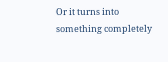Or it turns into something completely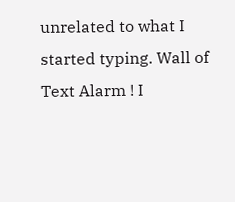unrelated to what I started typing. Wall of Text Alarm ! I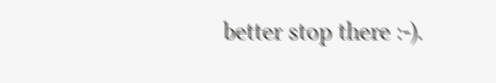better stop there :-).